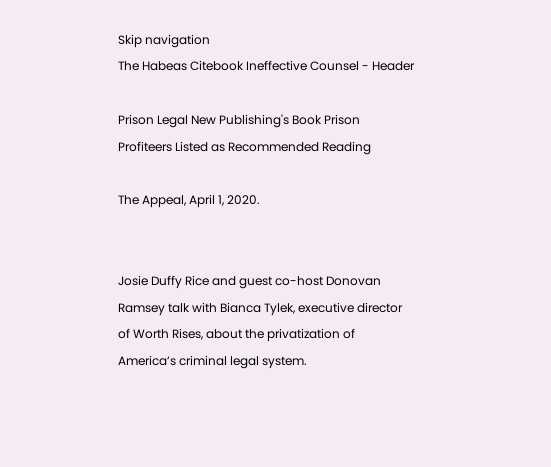Skip navigation
The Habeas Citebook Ineffective Counsel - Header

Prison Legal New Publishing's Book Prison Profiteers Listed as Recommended Reading

The Appeal, April 1, 2020.


Josie Duffy Rice and guest co-host Donovan Ramsey talk with Bianca Tylek, executive director of Worth Rises, about the privatization of America’s criminal legal system.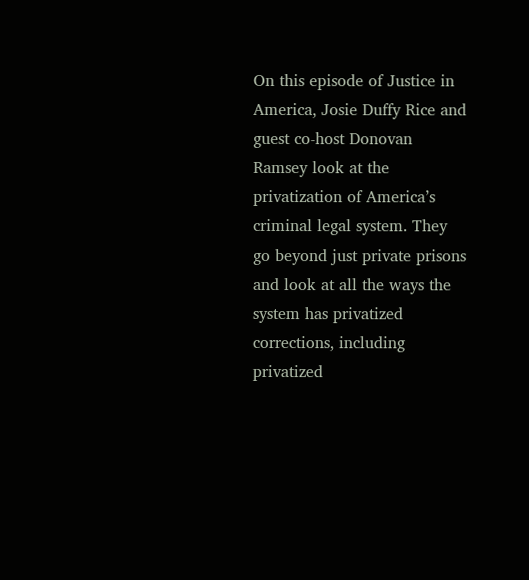On this episode of Justice in America, Josie Duffy Rice and guest co-host Donovan Ramsey look at the privatization of America’s criminal legal system. They go beyond just private prisons and look at all the ways the system has privatized corrections, including privatized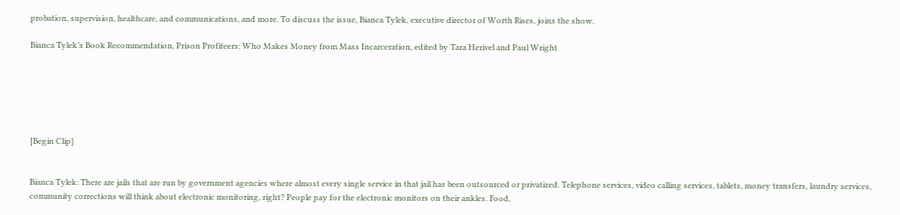probation, supervision, healthcare, and communications, and more. To discuss the issue, Bianca Tylek, executive director of Worth Rises, joins the show.

Bianca Tylek’s Book Recommendation, Prison Profiteers: Who Makes Money from Mass Incarceration, edited by Tara Herivel and Paul Wright






[Begin Clip]


Bianca Tylek: There are jails that are run by government agencies where almost every single service in that jail has been outsourced or privatized. Telephone services, video calling services, tablets, money transfers, laundry services, community corrections will think about electronic monitoring, right? People pay for the electronic monitors on their ankles. Food,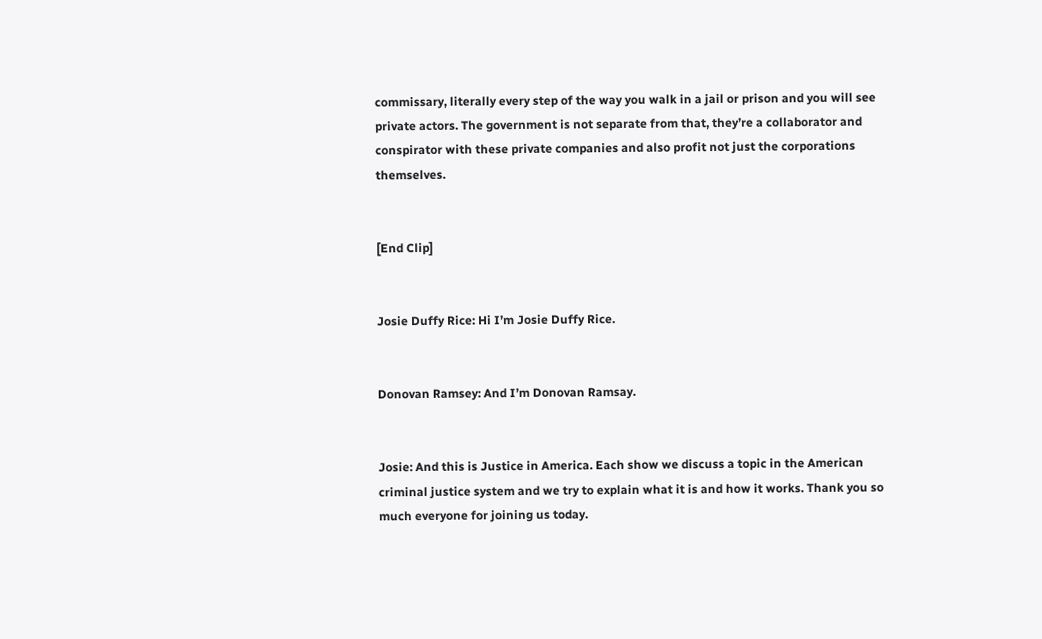commissary, literally every step of the way you walk in a jail or prison and you will see private actors. The government is not separate from that, they’re a collaborator and conspirator with these private companies and also profit not just the corporations themselves.


[End Clip]


Josie Duffy Rice: Hi I’m Josie Duffy Rice.


Donovan Ramsey: And I’m Donovan Ramsay.


Josie: And this is Justice in America. Each show we discuss a topic in the American criminal justice system and we try to explain what it is and how it works. Thank you so much everyone for joining us today.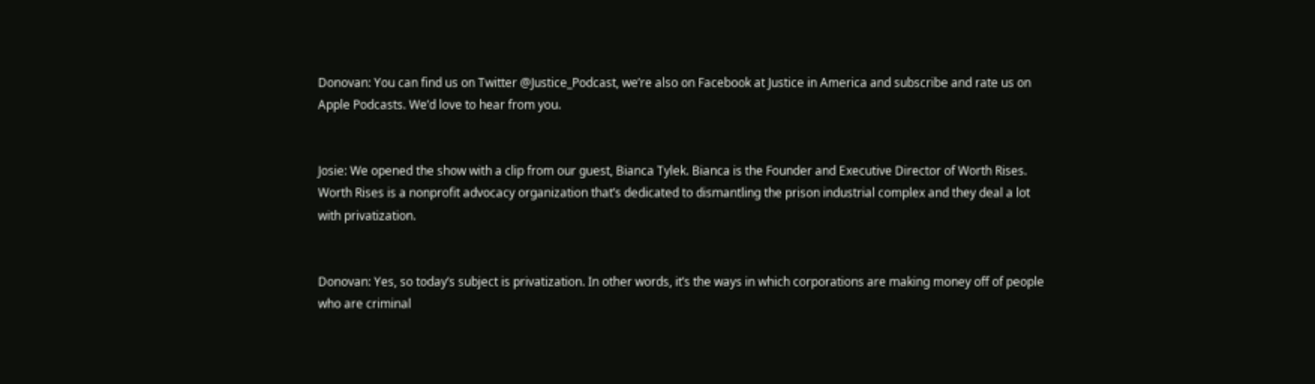Donovan: You can find us on Twitter @Justice_Podcast, we’re also on Facebook at Justice in America and subscribe and rate us on Apple Podcasts. We’d love to hear from you.


Josie: We opened the show with a clip from our guest, Bianca Tylek. Bianca is the Founder and Executive Director of Worth Rises. Worth Rises is a nonprofit advocacy organization that’s dedicated to dismantling the prison industrial complex and they deal a lot with privatization.


Donovan: Yes, so today’s subject is privatization. In other words, it’s the ways in which corporations are making money off of people who are criminal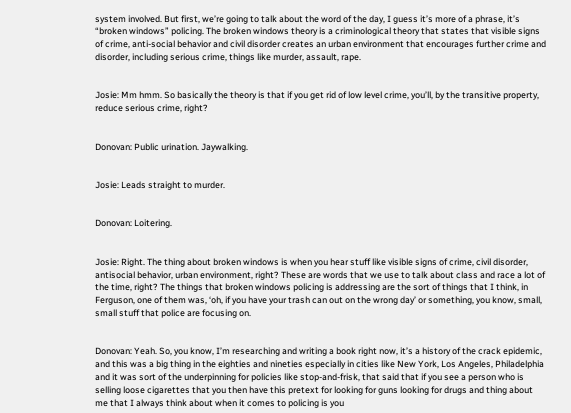system involved. But first, we’re going to talk about the word of the day, I guess it’s more of a phrase, it’s “broken windows” policing. The broken windows theory is a criminological theory that states that visible signs of crime, anti-social behavior and civil disorder creates an urban environment that encourages further crime and disorder, including serious crime, things like murder, assault, rape.


Josie: Mm hmm. So basically the theory is that if you get rid of low level crime, you’ll, by the transitive property, reduce serious crime, right?


Donovan: Public urination. Jaywalking.


Josie: Leads straight to murder.


Donovan: Loitering.


Josie: Right. The thing about broken windows is when you hear stuff like visible signs of crime, civil disorder, antisocial behavior, urban environment, right? These are words that we use to talk about class and race a lot of the time, right? The things that broken windows policing is addressing are the sort of things that I think, in Ferguson, one of them was, ‘oh, if you have your trash can out on the wrong day’ or something, you know, small, small stuff that police are focusing on.


Donovan: Yeah. So, you know, I’m researching and writing a book right now, it’s a history of the crack epidemic, and this was a big thing in the eighties and nineties especially in cities like New York, Los Angeles, Philadelphia and it was sort of the underpinning for policies like stop-and-frisk, that said that if you see a person who is selling loose cigarettes that you then have this pretext for looking for guns looking for drugs and thing about me that I always think about when it comes to policing is you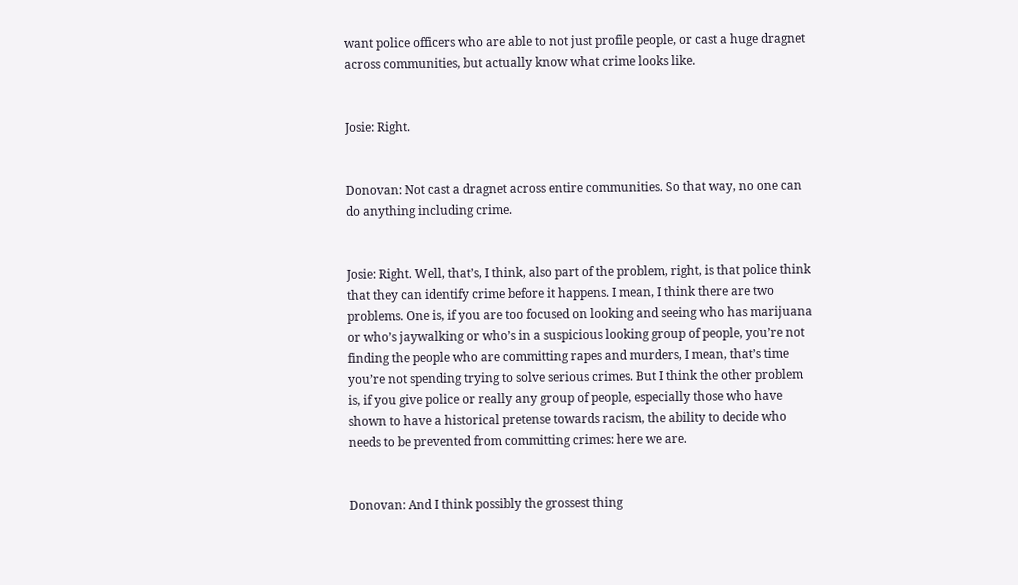want police officers who are able to not just profile people, or cast a huge dragnet across communities, but actually know what crime looks like.


Josie: Right.


Donovan: Not cast a dragnet across entire communities. So that way, no one can do anything including crime.


Josie: Right. Well, that’s, I think, also part of the problem, right, is that police think that they can identify crime before it happens. I mean, I think there are two problems. One is, if you are too focused on looking and seeing who has marijuana or who’s jaywalking or who’s in a suspicious looking group of people, you’re not finding the people who are committing rapes and murders, I mean, that’s time you’re not spending trying to solve serious crimes. But I think the other problem is, if you give police or really any group of people, especially those who have shown to have a historical pretense towards racism, the ability to decide who needs to be prevented from committing crimes: here we are.


Donovan: And I think possibly the grossest thing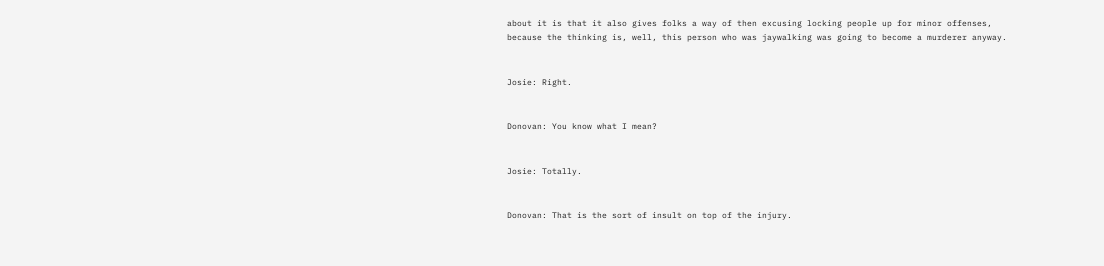about it is that it also gives folks a way of then excusing locking people up for minor offenses, because the thinking is, well, this person who was jaywalking was going to become a murderer anyway.


Josie: Right.


Donovan: You know what I mean?


Josie: Totally.


Donovan: That is the sort of insult on top of the injury.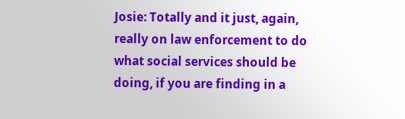Josie: Totally and it just, again, really on law enforcement to do what social services should be doing, if you are finding in a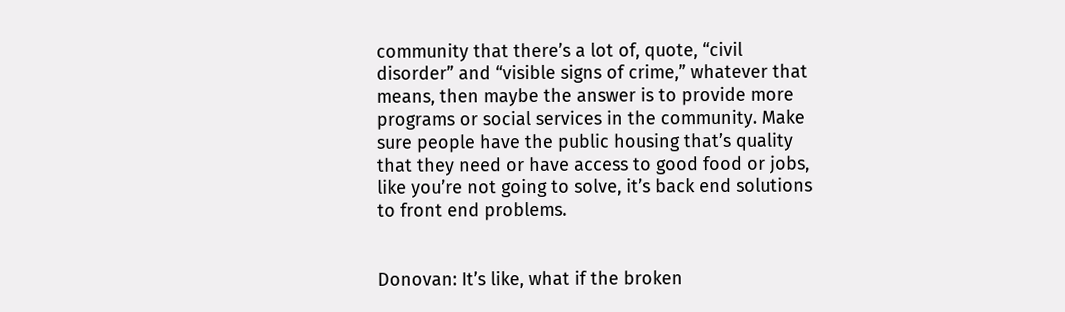community that there’s a lot of, quote, “civil disorder” and “visible signs of crime,” whatever that means, then maybe the answer is to provide more programs or social services in the community. Make sure people have the public housing that’s quality that they need or have access to good food or jobs, like you’re not going to solve, it’s back end solutions to front end problems.


Donovan: It’s like, what if the broken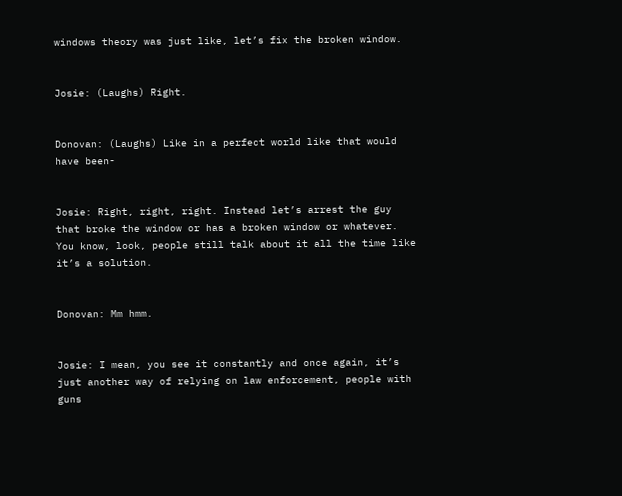windows theory was just like, let’s fix the broken window.


Josie: (Laughs) Right.


Donovan: (Laughs) Like in a perfect world like that would have been-


Josie: Right, right, right. Instead let’s arrest the guy that broke the window or has a broken window or whatever. You know, look, people still talk about it all the time like it’s a solution.


Donovan: Mm hmm.


Josie: I mean, you see it constantly and once again, it’s just another way of relying on law enforcement, people with guns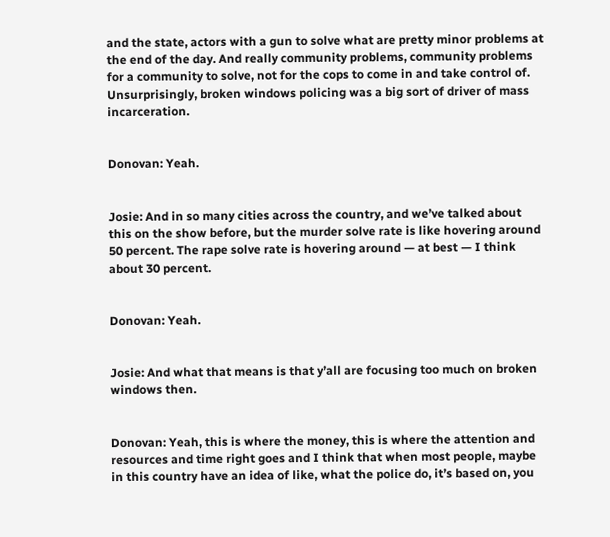and the state, actors with a gun to solve what are pretty minor problems at the end of the day. And really community problems, community problems for a community to solve, not for the cops to come in and take control of. Unsurprisingly, broken windows policing was a big sort of driver of mass incarceration.


Donovan: Yeah.


Josie: And in so many cities across the country, and we’ve talked about this on the show before, but the murder solve rate is like hovering around 50 percent. The rape solve rate is hovering around — at best — I think about 30 percent.


Donovan: Yeah.


Josie: And what that means is that y’all are focusing too much on broken windows then.


Donovan: Yeah, this is where the money, this is where the attention and resources and time right goes and I think that when most people, maybe in this country have an idea of like, what the police do, it’s based on, you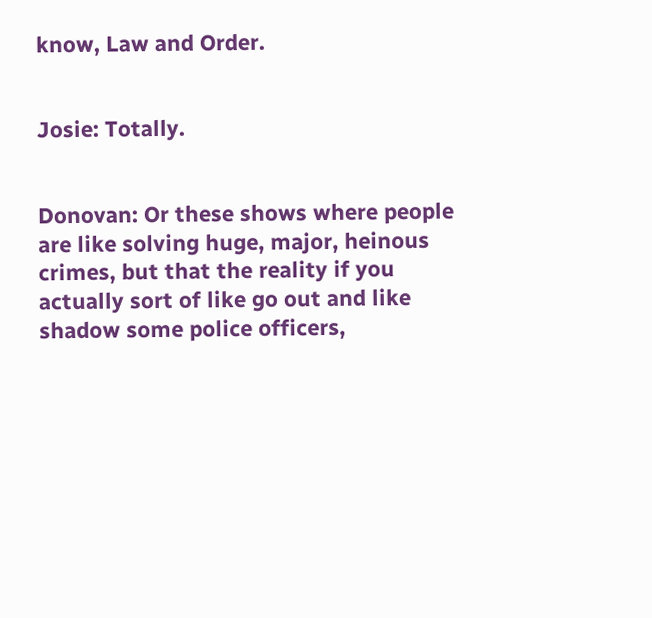know, Law and Order.


Josie: Totally.


Donovan: Or these shows where people are like solving huge, major, heinous crimes, but that the reality if you actually sort of like go out and like shadow some police officers,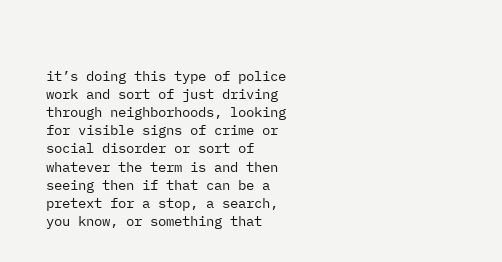it’s doing this type of police work and sort of just driving through neighborhoods, looking for visible signs of crime or social disorder or sort of whatever the term is and then seeing then if that can be a pretext for a stop, a search, you know, or something that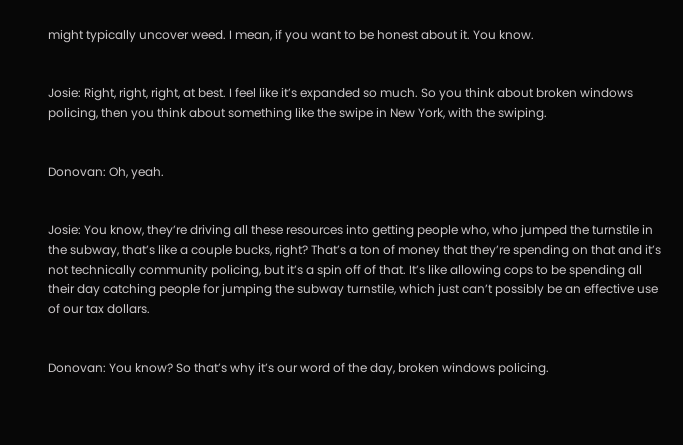might typically uncover weed. I mean, if you want to be honest about it. You know.


Josie: Right, right, right, at best. I feel like it’s expanded so much. So you think about broken windows policing, then you think about something like the swipe in New York, with the swiping.


Donovan: Oh, yeah.


Josie: You know, they’re driving all these resources into getting people who, who jumped the turnstile in the subway, that’s like a couple bucks, right? That’s a ton of money that they’re spending on that and it’s not technically community policing, but it’s a spin off of that. It’s like allowing cops to be spending all their day catching people for jumping the subway turnstile, which just can’t possibly be an effective use of our tax dollars.


Donovan: You know? So that’s why it’s our word of the day, broken windows policing.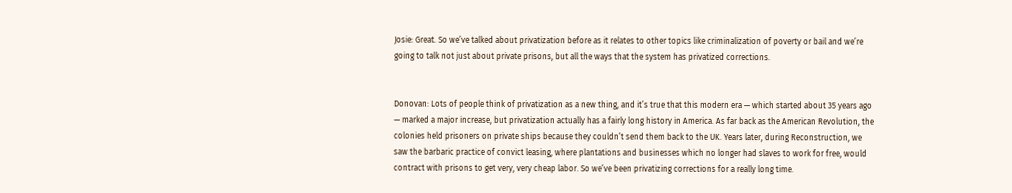Josie: Great. So we’ve talked about privatization before as it relates to other topics like criminalization of poverty or bail and we’re going to talk not just about private prisons, but all the ways that the system has privatized corrections.


Donovan: Lots of people think of privatization as a new thing, and it’s true that this modern era — which started about 35 years ago — marked a major increase, but privatization actually has a fairly long history in America. As far back as the American Revolution, the colonies held prisoners on private ships because they couldn’t send them back to the UK. Years later, during Reconstruction, we saw the barbaric practice of convict leasing, where plantations and businesses which no longer had slaves to work for free, would contract with prisons to get very, very cheap labor. So we’ve been privatizing corrections for a really long time.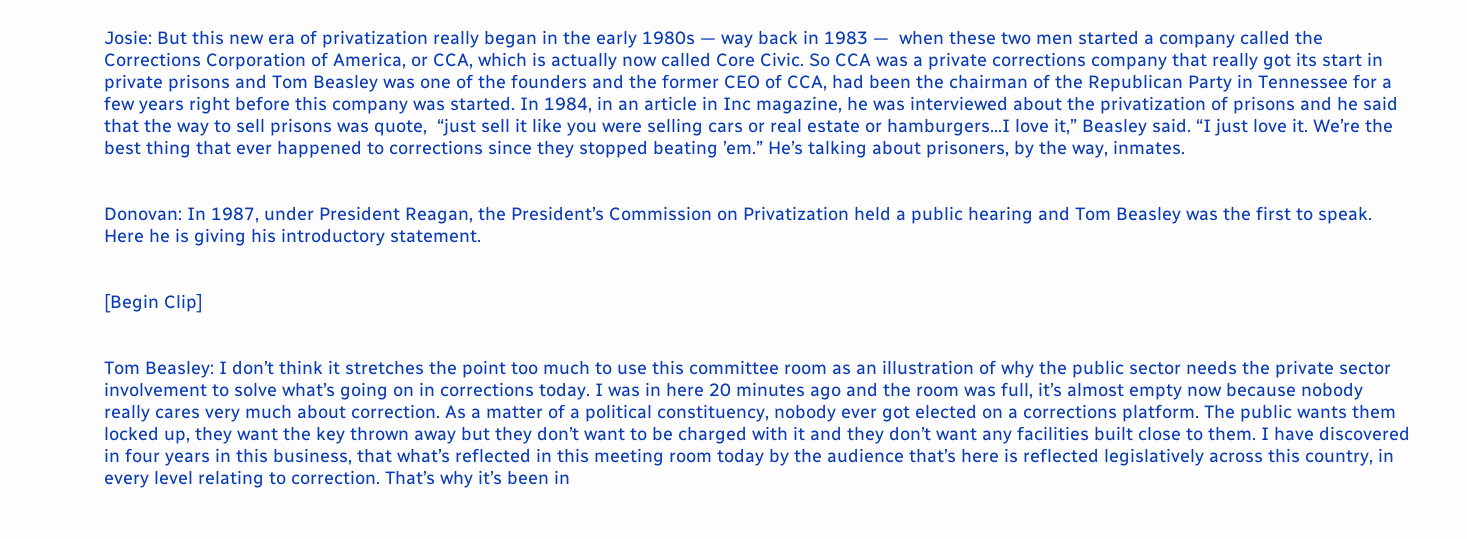Josie: But this new era of privatization really began in the early 1980s — way back in 1983 —  when these two men started a company called the Corrections Corporation of America, or CCA, which is actually now called Core Civic. So CCA was a private corrections company that really got its start in private prisons and Tom Beasley was one of the founders and the former CEO of CCA, had been the chairman of the Republican Party in Tennessee for a few years right before this company was started. In 1984, in an article in Inc magazine, he was interviewed about the privatization of prisons and he said that the way to sell prisons was quote,  “just sell it like you were selling cars or real estate or hamburgers…I love it,” Beasley said. “I just love it. We’re the best thing that ever happened to corrections since they stopped beating ’em.” He’s talking about prisoners, by the way, inmates.


Donovan: In 1987, under President Reagan, the President’s Commission on Privatization held a public hearing and Tom Beasley was the first to speak. Here he is giving his introductory statement.


[Begin Clip]


Tom Beasley: I don’t think it stretches the point too much to use this committee room as an illustration of why the public sector needs the private sector involvement to solve what’s going on in corrections today. I was in here 20 minutes ago and the room was full, it’s almost empty now because nobody really cares very much about correction. As a matter of a political constituency, nobody ever got elected on a corrections platform. The public wants them locked up, they want the key thrown away but they don’t want to be charged with it and they don’t want any facilities built close to them. I have discovered in four years in this business, that what’s reflected in this meeting room today by the audience that’s here is reflected legislatively across this country, in every level relating to correction. That’s why it’s been in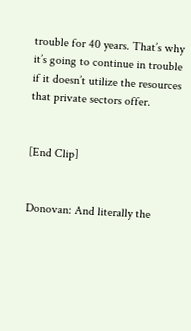trouble for 40 years. That’s why it’s going to continue in trouble if it doesn’t utilize the resources that private sectors offer.


[End Clip]


Donovan: And literally the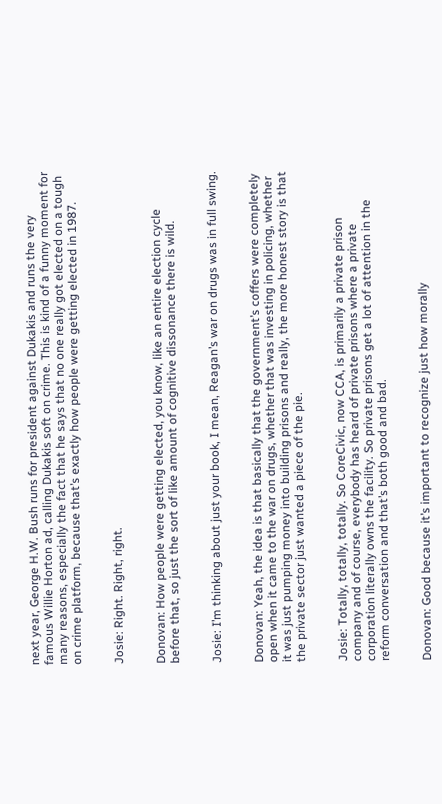next year, George H.W. Bush runs for president against Dukakis and runs the very famous Willie Horton ad, calling Dukakis soft on crime. This is kind of a funny moment for many reasons, especially the fact that he says that no one really got elected on a tough on crime platform, because that’s exactly how people were getting elected in 1987.


Josie: Right. Right, right.


Donovan: How people were getting elected, you know, like an entire election cycle before that, so just the sort of like amount of cognitive dissonance there is wild.


Josie: I’m thinking about just your book, I mean, Reagan’s war on drugs was in full swing.


Donovan: Yeah, the idea is that basically that the government’s coffers were completely open when it came to the war on drugs, whether that was investing in policing, whether it was just pumping money into building prisons and really, the more honest story is that the private sector just wanted a piece of the pie.


Josie: Totally, totally, totally. So CoreCivic, now CCA, is primarily a private prison company and of course, everybody has heard of private prisons where a private corporation literally owns the facility. So private prisons get a lot of attention in the reform conversation and that’s both good and bad.


Donovan: Good because it’s important to recognize just how morally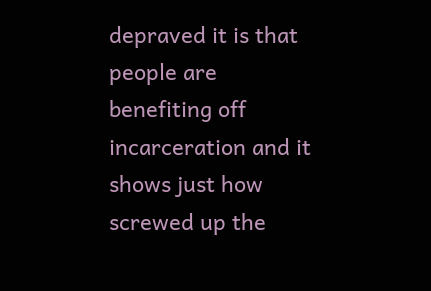depraved it is that people are benefiting off incarceration and it shows just how screwed up the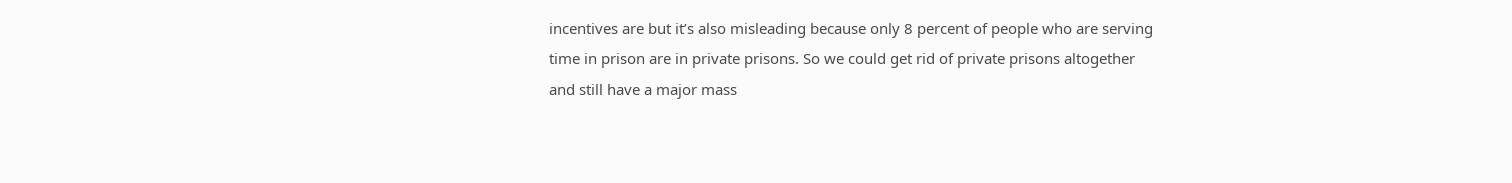incentives are but it’s also misleading because only 8 percent of people who are serving time in prison are in private prisons. So we could get rid of private prisons altogether and still have a major mass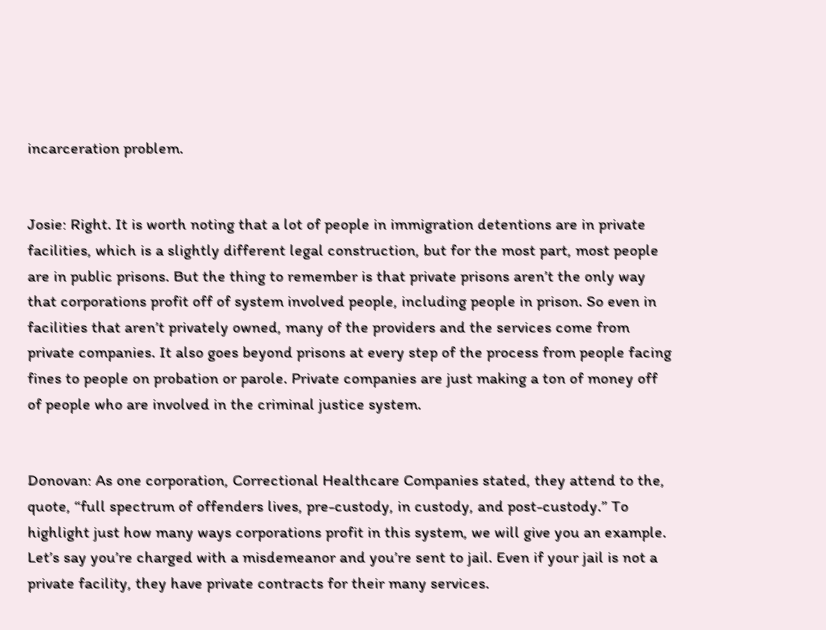incarceration problem.


Josie: Right. It is worth noting that a lot of people in immigration detentions are in private facilities, which is a slightly different legal construction, but for the most part, most people are in public prisons. But the thing to remember is that private prisons aren’t the only way that corporations profit off of system involved people, including people in prison. So even in facilities that aren’t privately owned, many of the providers and the services come from private companies. It also goes beyond prisons at every step of the process from people facing fines to people on probation or parole. Private companies are just making a ton of money off of people who are involved in the criminal justice system.


Donovan: As one corporation, Correctional Healthcare Companies stated, they attend to the, quote, “full spectrum of offenders lives, pre-custody, in custody, and post-custody.” To highlight just how many ways corporations profit in this system, we will give you an example. Let’s say you’re charged with a misdemeanor and you’re sent to jail. Even if your jail is not a private facility, they have private contracts for their many services.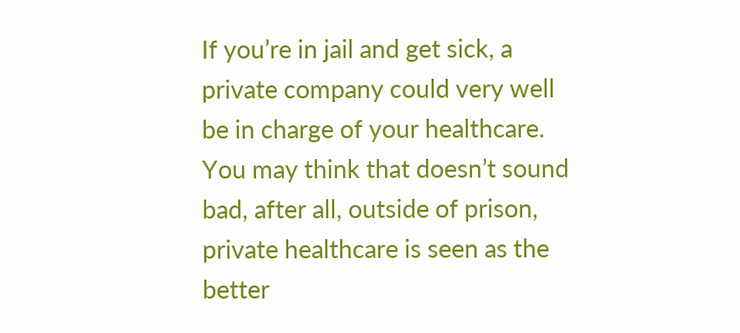If you’re in jail and get sick, a private company could very well be in charge of your healthcare. You may think that doesn’t sound bad, after all, outside of prison, private healthcare is seen as the better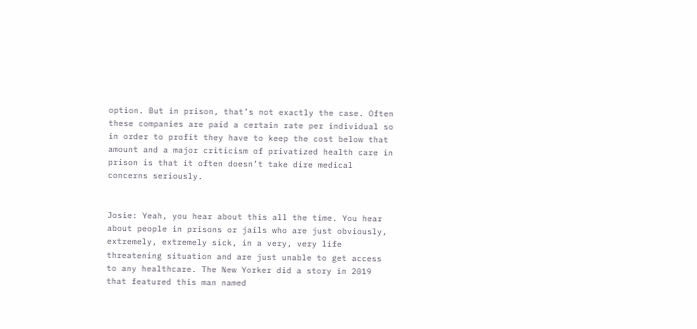option. But in prison, that’s not exactly the case. Often these companies are paid a certain rate per individual so in order to profit they have to keep the cost below that amount and a major criticism of privatized health care in prison is that it often doesn’t take dire medical concerns seriously.


Josie: Yeah, you hear about this all the time. You hear about people in prisons or jails who are just obviously, extremely, extremely sick, in a very, very life threatening situation and are just unable to get access to any healthcare. The New Yorker did a story in 2019 that featured this man named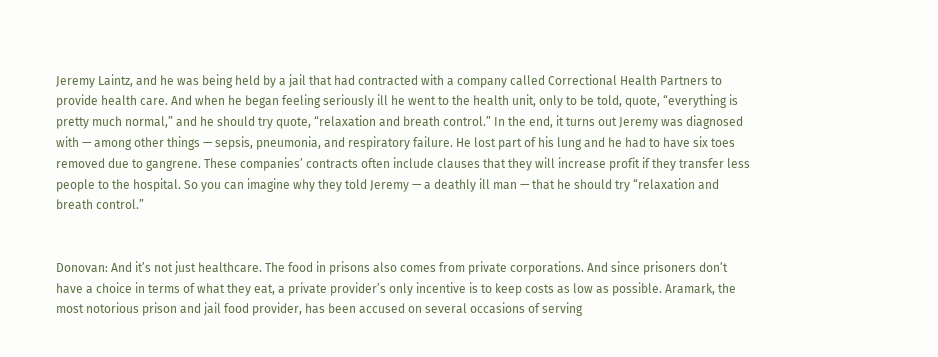Jeremy Laintz, and he was being held by a jail that had contracted with a company called Correctional Health Partners to provide health care. And when he began feeling seriously ill he went to the health unit, only to be told, quote, “everything is pretty much normal,” and he should try quote, “relaxation and breath control.” In the end, it turns out Jeremy was diagnosed with — among other things — sepsis, pneumonia, and respiratory failure. He lost part of his lung and he had to have six toes removed due to gangrene. These companies’ contracts often include clauses that they will increase profit if they transfer less people to the hospital. So you can imagine why they told Jeremy — a deathly ill man — that he should try “relaxation and breath control.”


Donovan: And it’s not just healthcare. The food in prisons also comes from private corporations. And since prisoners don’t have a choice in terms of what they eat, a private provider’s only incentive is to keep costs as low as possible. Aramark, the most notorious prison and jail food provider, has been accused on several occasions of serving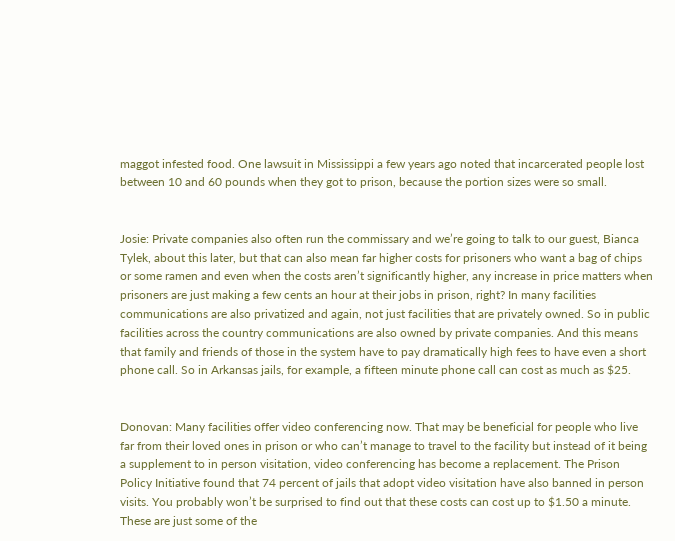maggot infested food. One lawsuit in Mississippi a few years ago noted that incarcerated people lost between 10 and 60 pounds when they got to prison, because the portion sizes were so small.


Josie: Private companies also often run the commissary and we’re going to talk to our guest, Bianca Tylek, about this later, but that can also mean far higher costs for prisoners who want a bag of chips or some ramen and even when the costs aren’t significantly higher, any increase in price matters when prisoners are just making a few cents an hour at their jobs in prison, right? In many facilities communications are also privatized and again, not just facilities that are privately owned. So in public facilities across the country communications are also owned by private companies. And this means that family and friends of those in the system have to pay dramatically high fees to have even a short phone call. So in Arkansas jails, for example, a fifteen minute phone call can cost as much as $25.


Donovan: Many facilities offer video conferencing now. That may be beneficial for people who live far from their loved ones in prison or who can’t manage to travel to the facility but instead of it being a supplement to in person visitation, video conferencing has become a replacement. The Prison Policy Initiative found that 74 percent of jails that adopt video visitation have also banned in person visits. You probably won’t be surprised to find out that these costs can cost up to $1.50 a minute. These are just some of the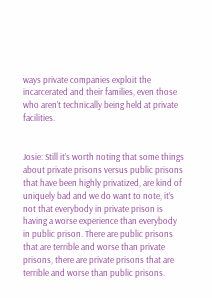ways private companies exploit the incarcerated and their families, even those who aren’t technically being held at private facilities.


Josie: Still it’s worth noting that some things about private prisons versus public prisons that have been highly privatized, are kind of uniquely bad and we do want to note, it’s not that everybody in private prison is having a worse experience than everybody in public prison. There are public prisons that are terrible and worse than private prisons, there are private prisons that are terrible and worse than public prisons.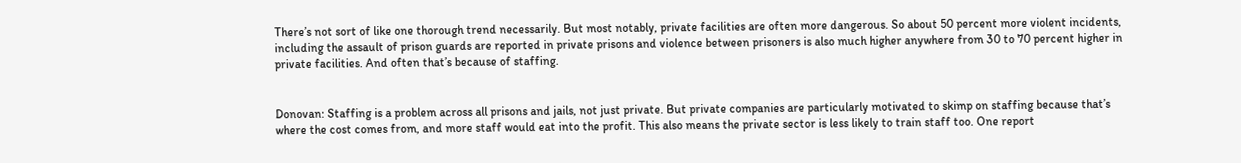There’s not sort of like one thorough trend necessarily. But most notably, private facilities are often more dangerous. So about 50 percent more violent incidents, including the assault of prison guards are reported in private prisons and violence between prisoners is also much higher anywhere from 30 to 70 percent higher in private facilities. And often that’s because of staffing.


Donovan: Staffing is a problem across all prisons and jails, not just private. But private companies are particularly motivated to skimp on staffing because that’s where the cost comes from, and more staff would eat into the profit. This also means the private sector is less likely to train staff too. One report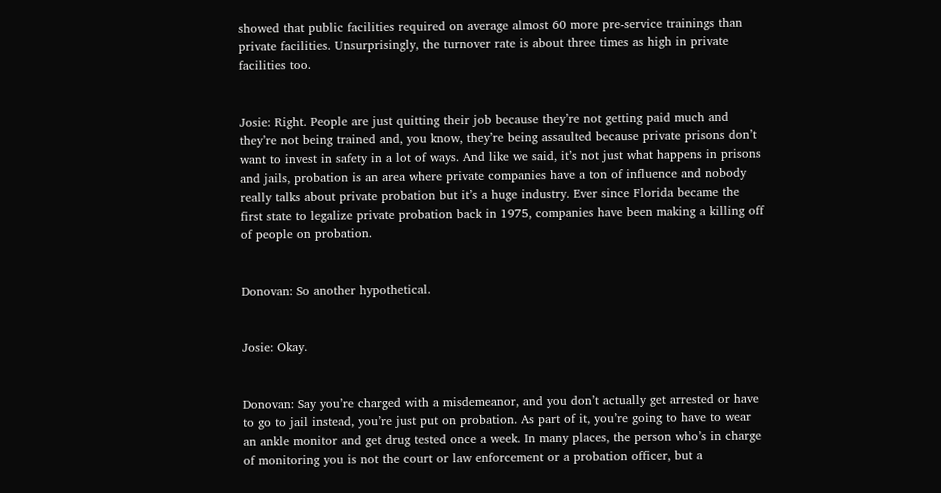showed that public facilities required on average almost 60 more pre-service trainings than private facilities. Unsurprisingly, the turnover rate is about three times as high in private facilities too.


Josie: Right. People are just quitting their job because they’re not getting paid much and they’re not being trained and, you know, they’re being assaulted because private prisons don’t want to invest in safety in a lot of ways. And like we said, it’s not just what happens in prisons and jails, probation is an area where private companies have a ton of influence and nobody really talks about private probation but it’s a huge industry. Ever since Florida became the first state to legalize private probation back in 1975, companies have been making a killing off of people on probation.


Donovan: So another hypothetical.


Josie: Okay.


Donovan: Say you’re charged with a misdemeanor, and you don’t actually get arrested or have to go to jail instead, you’re just put on probation. As part of it, you’re going to have to wear an ankle monitor and get drug tested once a week. In many places, the person who’s in charge of monitoring you is not the court or law enforcement or a probation officer, but a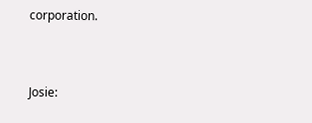corporation.


Josie: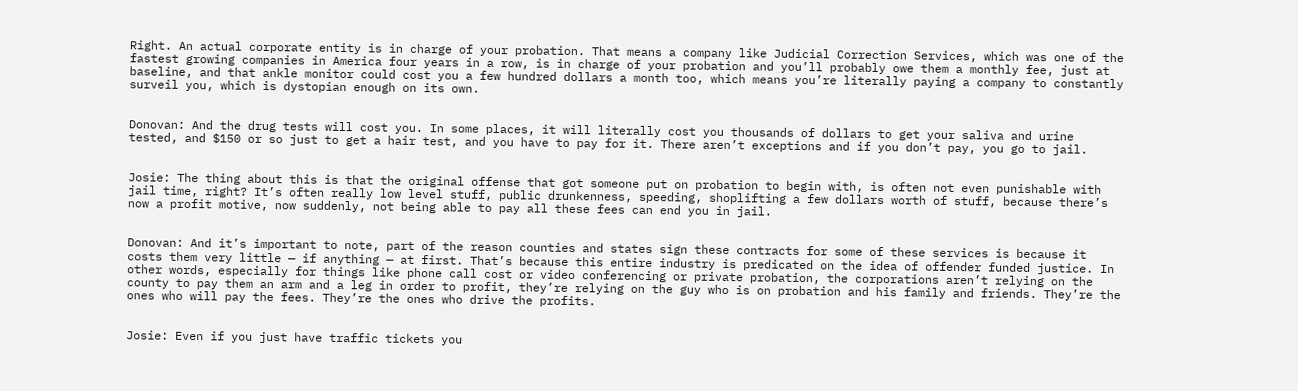Right. An actual corporate entity is in charge of your probation. That means a company like Judicial Correction Services, which was one of the fastest growing companies in America four years in a row, is in charge of your probation and you’ll probably owe them a monthly fee, just at baseline, and that ankle monitor could cost you a few hundred dollars a month too, which means you’re literally paying a company to constantly surveil you, which is dystopian enough on its own.


Donovan: And the drug tests will cost you. In some places, it will literally cost you thousands of dollars to get your saliva and urine tested, and $150 or so just to get a hair test, and you have to pay for it. There aren’t exceptions and if you don’t pay, you go to jail.


Josie: The thing about this is that the original offense that got someone put on probation to begin with, is often not even punishable with jail time, right? It’s often really low level stuff, public drunkenness, speeding, shoplifting a few dollars worth of stuff, because there’s now a profit motive, now suddenly, not being able to pay all these fees can end you in jail.


Donovan: And it’s important to note, part of the reason counties and states sign these contracts for some of these services is because it costs them very little — if anything — at first. That’s because this entire industry is predicated on the idea of offender funded justice. In other words, especially for things like phone call cost or video conferencing or private probation, the corporations aren’t relying on the county to pay them an arm and a leg in order to profit, they’re relying on the guy who is on probation and his family and friends. They’re the ones who will pay the fees. They’re the ones who drive the profits.


Josie: Even if you just have traffic tickets you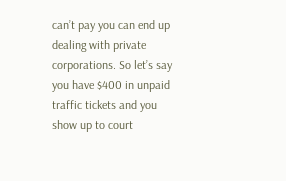can’t pay you can end up dealing with private corporations. So let’s say you have $400 in unpaid traffic tickets and you show up to court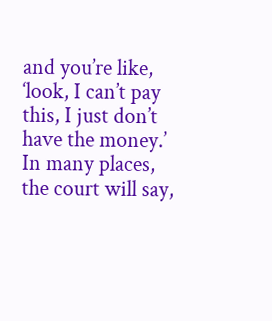and you’re like, ‘look, I can’t pay this, I just don’t have the money.’ In many places, the court will say,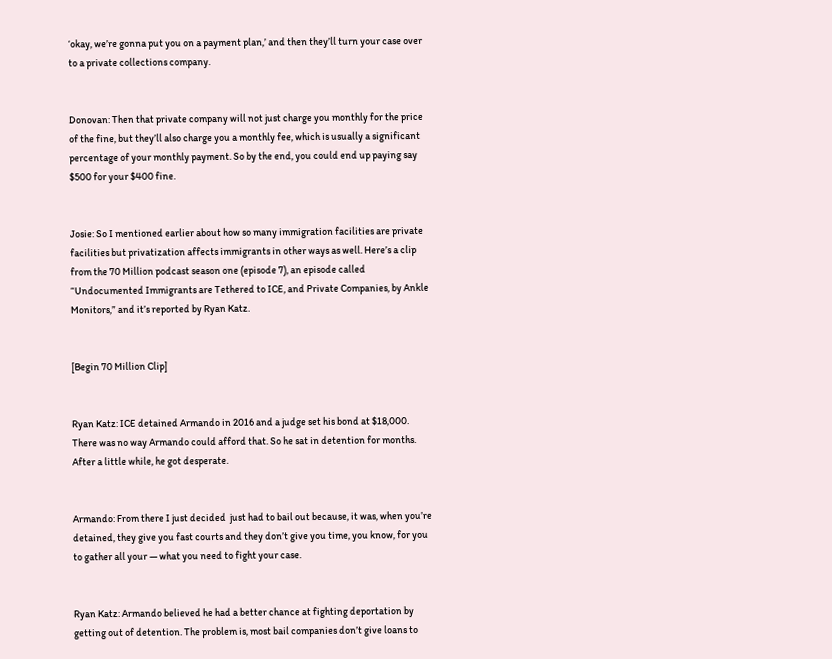‘okay, we’re gonna put you on a payment plan,’ and then they’ll turn your case over to a private collections company.


Donovan: Then that private company will not just charge you monthly for the price of the fine, but they’ll also charge you a monthly fee, which is usually a significant percentage of your monthly payment. So by the end, you could end up paying say $500 for your $400 fine.


Josie: So I mentioned earlier about how so many immigration facilities are private facilities but privatization affects immigrants in other ways as well. Here’s a clip from the 70 Million podcast season one (episode 7), an episode called “Undocumented Immigrants are Tethered to ICE, and Private Companies, by Ankle Monitors,” and it’s reported by Ryan Katz.


[Begin 70 Million Clip]


Ryan Katz: ICE detained Armando in 2016 and a judge set his bond at $18,000. There was no way Armando could afford that. So he sat in detention for months. After a little while, he got desperate.


Armando: From there I just decided  just had to bail out because, it was, when you’re detained, they give you fast courts and they don’t give you time, you know, for you to gather all your — what you need to fight your case.


Ryan Katz: Armando believed he had a better chance at fighting deportation by getting out of detention. The problem is, most bail companies don’t give loans to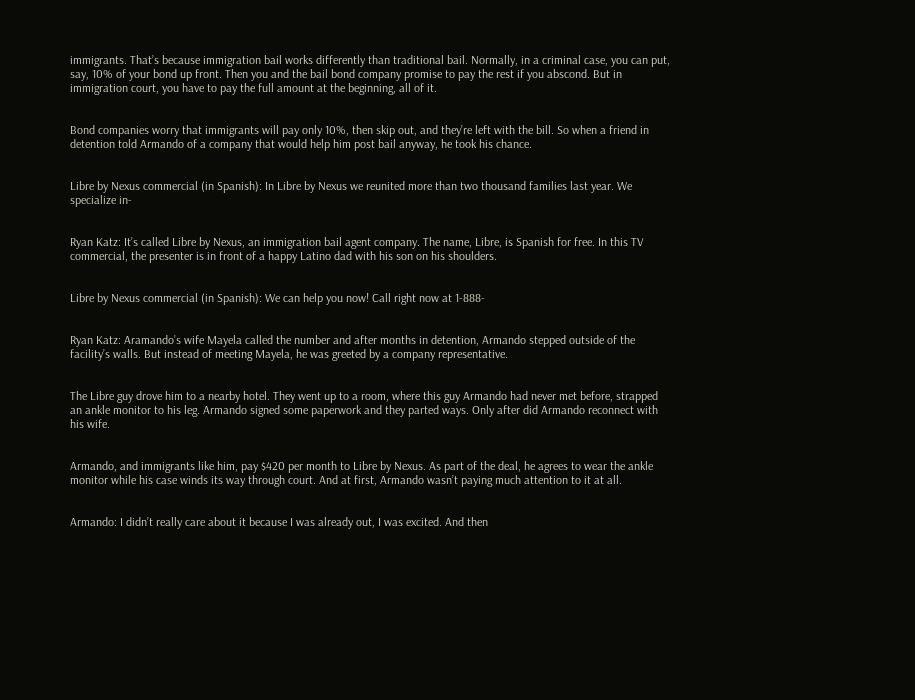immigrants. That’s because immigration bail works differently than traditional bail. Normally, in a criminal case, you can put, say, 10% of your bond up front. Then you and the bail bond company promise to pay the rest if you abscond. But in immigration court, you have to pay the full amount at the beginning, all of it.


Bond companies worry that immigrants will pay only 10%, then skip out, and they’re left with the bill. So when a friend in detention told Armando of a company that would help him post bail anyway, he took his chance.


Libre by Nexus commercial (in Spanish): In Libre by Nexus we reunited more than two thousand families last year. We specialize in-


Ryan Katz: It’s called Libre by Nexus, an immigration bail agent company. The name, Libre, is Spanish for free. In this TV commercial, the presenter is in front of a happy Latino dad with his son on his shoulders.


Libre by Nexus commercial (in Spanish): We can help you now! Call right now at 1-888-


Ryan Katz: Aramando’s wife Mayela called the number and after months in detention, Armando stepped outside of the facility’s walls. But instead of meeting Mayela, he was greeted by a company representative.


The Libre guy drove him to a nearby hotel. They went up to a room, where this guy Armando had never met before, strapped an ankle monitor to his leg. Armando signed some paperwork and they parted ways. Only after did Armando reconnect with his wife.


Armando, and immigrants like him, pay $420 per month to Libre by Nexus. As part of the deal, he agrees to wear the ankle monitor while his case winds its way through court. And at first, Armando wasn’t paying much attention to it at all.


Armando: I didn’t really care about it because I was already out, I was excited. And then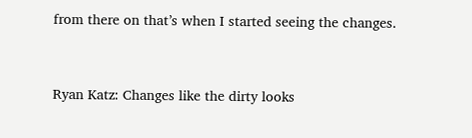from there on that’s when I started seeing the changes.


Ryan Katz: Changes like the dirty looks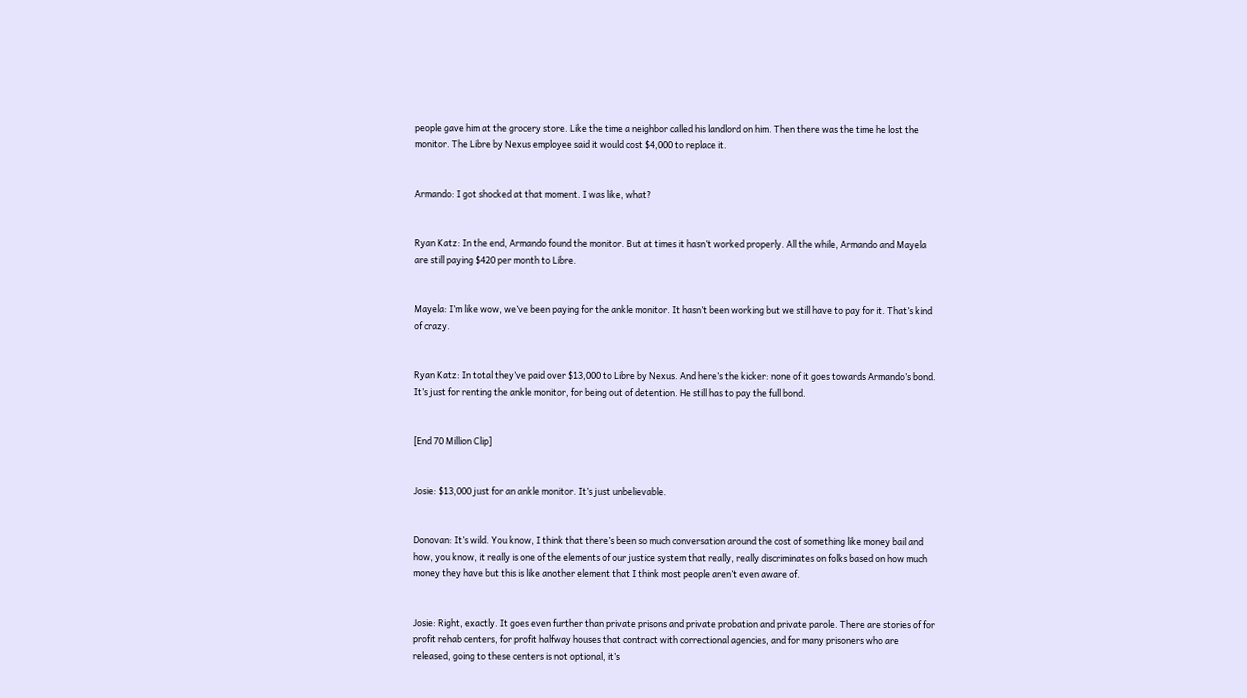people gave him at the grocery store. Like the time a neighbor called his landlord on him. Then there was the time he lost the monitor. The Libre by Nexus employee said it would cost $4,000 to replace it.


Armando: I got shocked at that moment. I was like, what?


Ryan Katz: In the end, Armando found the monitor. But at times it hasn’t worked properly. All the while, Armando and Mayela are still paying $420 per month to Libre.


Mayela: I’m like wow, we’ve been paying for the ankle monitor. It hasn’t been working but we still have to pay for it. That’s kind of crazy.


Ryan Katz: In total they’ve paid over $13,000 to Libre by Nexus. And here’s the kicker: none of it goes towards Armando’s bond. It’s just for renting the ankle monitor, for being out of detention. He still has to pay the full bond.


[End 70 Million Clip]


Josie: $13,000 just for an ankle monitor. It’s just unbelievable.


Donovan: It’s wild. You know, I think that there’s been so much conversation around the cost of something like money bail and how, you know, it really is one of the elements of our justice system that really, really discriminates on folks based on how much money they have but this is like another element that I think most people aren’t even aware of.


Josie: Right, exactly. It goes even further than private prisons and private probation and private parole. There are stories of for profit rehab centers, for profit halfway houses that contract with correctional agencies, and for many prisoners who are released, going to these centers is not optional, it’s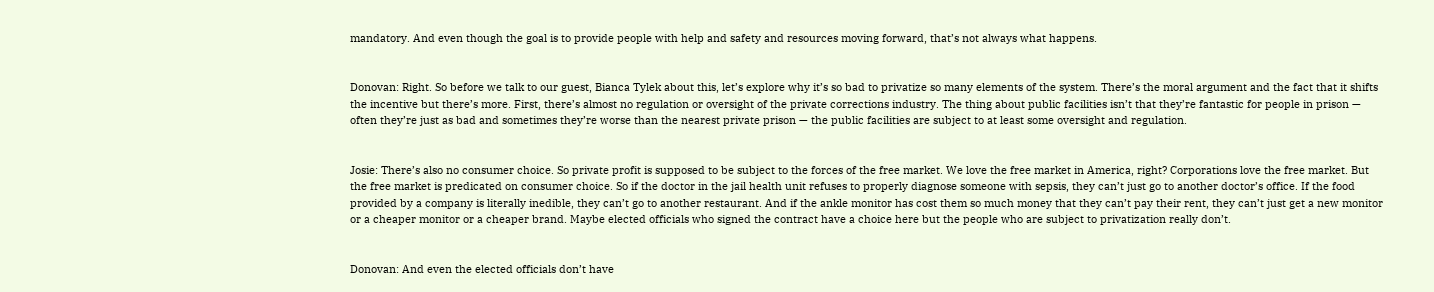mandatory. And even though the goal is to provide people with help and safety and resources moving forward, that’s not always what happens.


Donovan: Right. So before we talk to our guest, Bianca Tylek about this, let’s explore why it’s so bad to privatize so many elements of the system. There’s the moral argument and the fact that it shifts the incentive but there’s more. First, there’s almost no regulation or oversight of the private corrections industry. The thing about public facilities isn’t that they’re fantastic for people in prison — often they’re just as bad and sometimes they’re worse than the nearest private prison — the public facilities are subject to at least some oversight and regulation.


Josie: There’s also no consumer choice. So private profit is supposed to be subject to the forces of the free market. We love the free market in America, right? Corporations love the free market. But the free market is predicated on consumer choice. So if the doctor in the jail health unit refuses to properly diagnose someone with sepsis, they can’t just go to another doctor’s office. If the food provided by a company is literally inedible, they can’t go to another restaurant. And if the ankle monitor has cost them so much money that they can’t pay their rent, they can’t just get a new monitor or a cheaper monitor or a cheaper brand. Maybe elected officials who signed the contract have a choice here but the people who are subject to privatization really don’t.


Donovan: And even the elected officials don’t have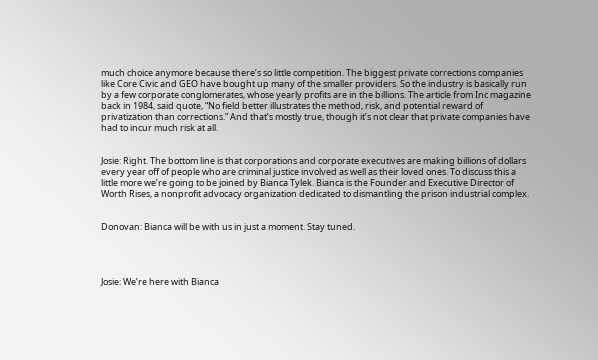much choice anymore because there’s so little competition. The biggest private corrections companies like Core Civic and GEO have bought up many of the smaller providers. So the industry is basically run by a few corporate conglomerates, whose yearly profits are in the billions. The article from Inc magazine back in 1984, said quote, “No field better illustrates the method, risk, and potential reward of privatization than corrections.” And that’s mostly true, though it’s not clear that private companies have had to incur much risk at all.


Josie: Right. The bottom line is that corporations and corporate executives are making billions of dollars every year off of people who are criminal justice involved as well as their loved ones. To discuss this a little more we’re going to be joined by Bianca Tylek. Bianca is the Founder and Executive Director of Worth Rises, a nonprofit advocacy organization dedicated to dismantling the prison industrial complex.


Donovan: Bianca will be with us in just a moment. Stay tuned.




Josie: We’re here with Bianca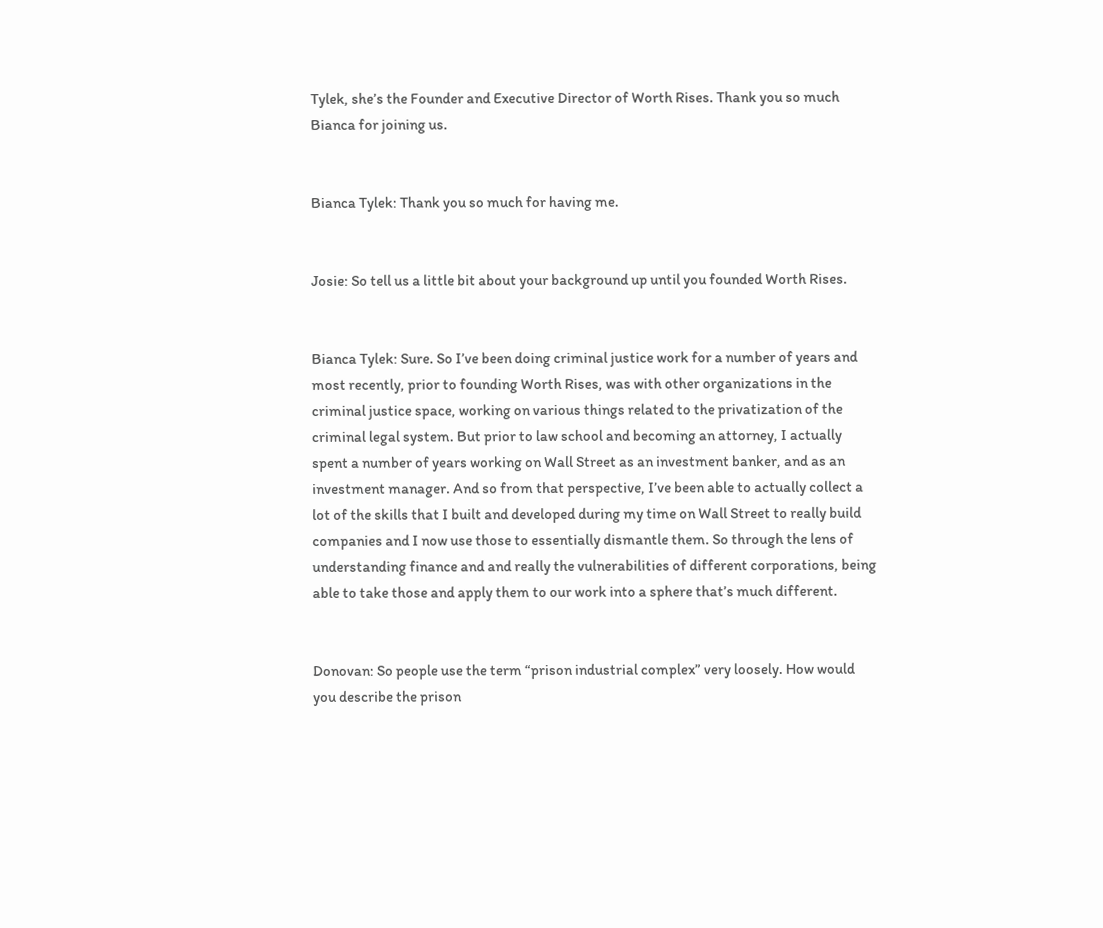Tylek, she’s the Founder and Executive Director of Worth Rises. Thank you so much Bianca for joining us.


Bianca Tylek: Thank you so much for having me.


Josie: So tell us a little bit about your background up until you founded Worth Rises.


Bianca Tylek: Sure. So I’ve been doing criminal justice work for a number of years and most recently, prior to founding Worth Rises, was with other organizations in the criminal justice space, working on various things related to the privatization of the criminal legal system. But prior to law school and becoming an attorney, I actually spent a number of years working on Wall Street as an investment banker, and as an investment manager. And so from that perspective, I’ve been able to actually collect a lot of the skills that I built and developed during my time on Wall Street to really build companies and I now use those to essentially dismantle them. So through the lens of understanding finance and and really the vulnerabilities of different corporations, being able to take those and apply them to our work into a sphere that’s much different.


Donovan: So people use the term “prison industrial complex” very loosely. How would you describe the prison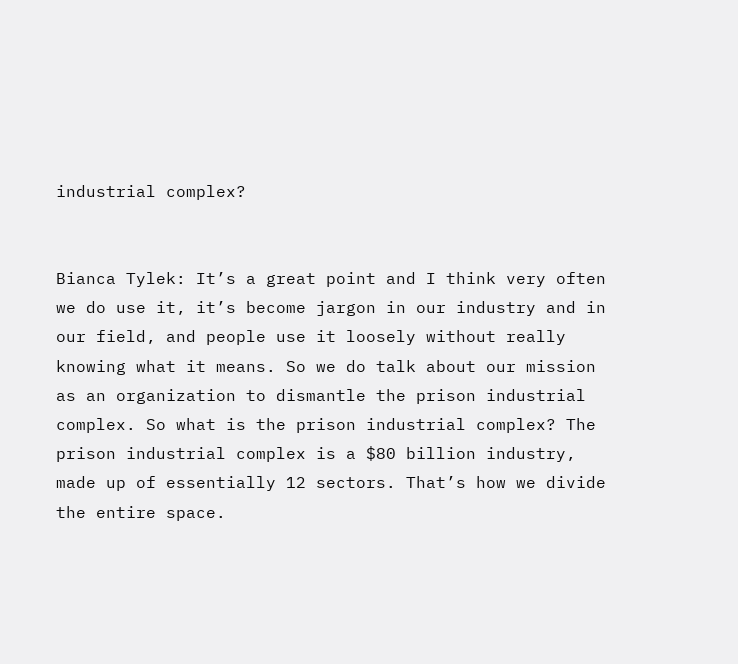industrial complex?


Bianca Tylek: It’s a great point and I think very often we do use it, it’s become jargon in our industry and in our field, and people use it loosely without really knowing what it means. So we do talk about our mission as an organization to dismantle the prison industrial complex. So what is the prison industrial complex? The prison industrial complex is a $80 billion industry, made up of essentially 12 sectors. That’s how we divide the entire space.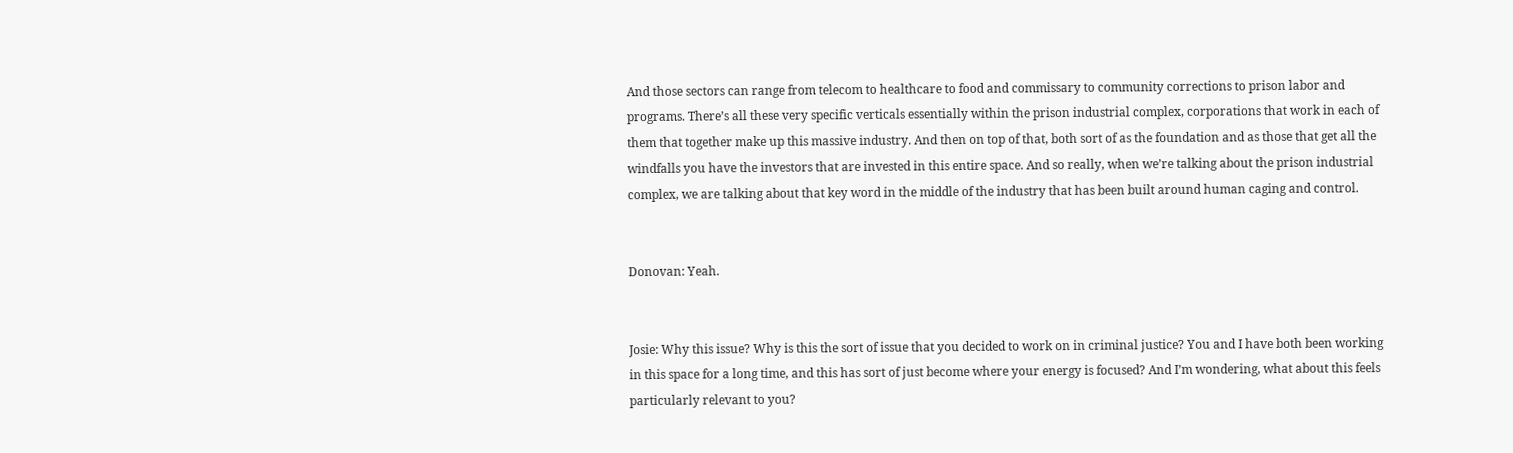And those sectors can range from telecom to healthcare to food and commissary to community corrections to prison labor and programs. There’s all these very specific verticals essentially within the prison industrial complex, corporations that work in each of them that together make up this massive industry. And then on top of that, both sort of as the foundation and as those that get all the windfalls you have the investors that are invested in this entire space. And so really, when we’re talking about the prison industrial complex, we are talking about that key word in the middle of the industry that has been built around human caging and control.


Donovan: Yeah.


Josie: Why this issue? Why is this the sort of issue that you decided to work on in criminal justice? You and I have both been working in this space for a long time, and this has sort of just become where your energy is focused? And I’m wondering, what about this feels particularly relevant to you?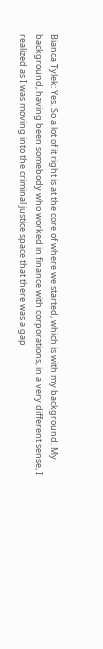Bianca Tylek: Yes. So a lot of it right is at the core of where we started, which is with my background. My background, having been somebody who worked in finance with corporations, in a very different sense, I realized as I was moving into the criminal justice space that there was a gap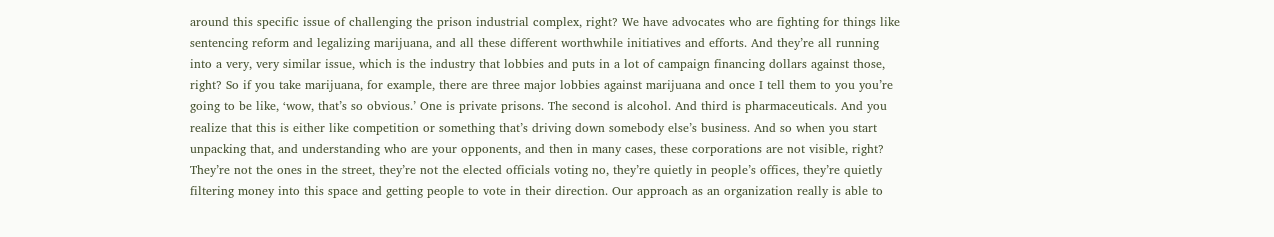around this specific issue of challenging the prison industrial complex, right? We have advocates who are fighting for things like sentencing reform and legalizing marijuana, and all these different worthwhile initiatives and efforts. And they’re all running into a very, very similar issue, which is the industry that lobbies and puts in a lot of campaign financing dollars against those, right? So if you take marijuana, for example, there are three major lobbies against marijuana and once I tell them to you you’re going to be like, ‘wow, that’s so obvious.’ One is private prisons. The second is alcohol. And third is pharmaceuticals. And you realize that this is either like competition or something that’s driving down somebody else’s business. And so when you start unpacking that, and understanding who are your opponents, and then in many cases, these corporations are not visible, right? They’re not the ones in the street, they’re not the elected officials voting no, they’re quietly in people’s offices, they’re quietly filtering money into this space and getting people to vote in their direction. Our approach as an organization really is able to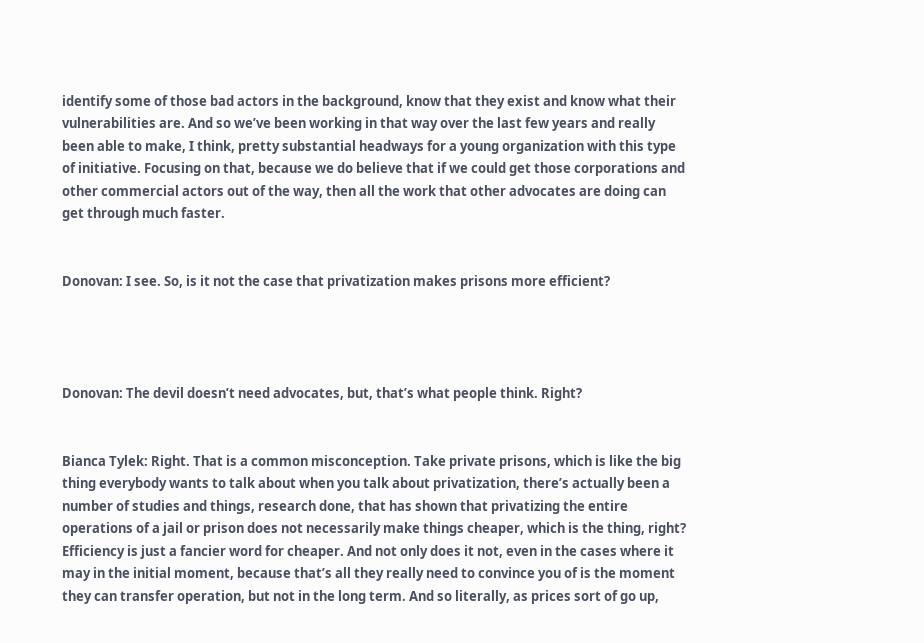identify some of those bad actors in the background, know that they exist and know what their vulnerabilities are. And so we’ve been working in that way over the last few years and really been able to make, I think, pretty substantial headways for a young organization with this type of initiative. Focusing on that, because we do believe that if we could get those corporations and other commercial actors out of the way, then all the work that other advocates are doing can get through much faster.


Donovan: I see. So, is it not the case that privatization makes prisons more efficient?




Donovan: The devil doesn’t need advocates, but, that’s what people think. Right?


Bianca Tylek: Right. That is a common misconception. Take private prisons, which is like the big thing everybody wants to talk about when you talk about privatization, there’s actually been a number of studies and things, research done, that has shown that privatizing the entire operations of a jail or prison does not necessarily make things cheaper, which is the thing, right? Efficiency is just a fancier word for cheaper. And not only does it not, even in the cases where it may in the initial moment, because that’s all they really need to convince you of is the moment they can transfer operation, but not in the long term. And so literally, as prices sort of go up,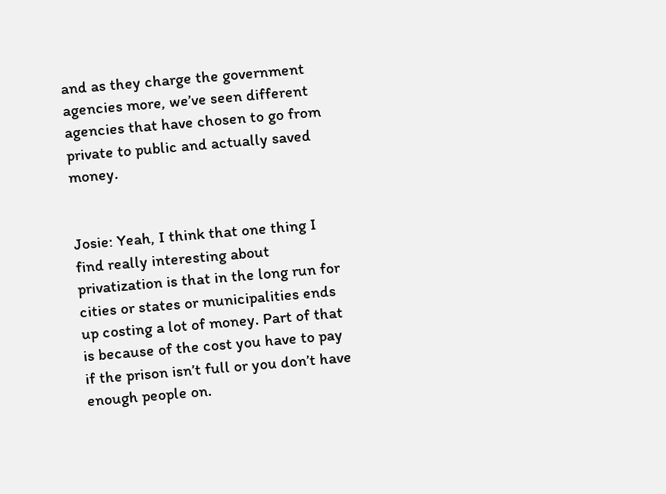and as they charge the government agencies more, we’ve seen different agencies that have chosen to go from private to public and actually saved money.


Josie: Yeah, I think that one thing I find really interesting about privatization is that in the long run for cities or states or municipalities ends up costing a lot of money. Part of that is because of the cost you have to pay if the prison isn’t full or you don’t have enough people on.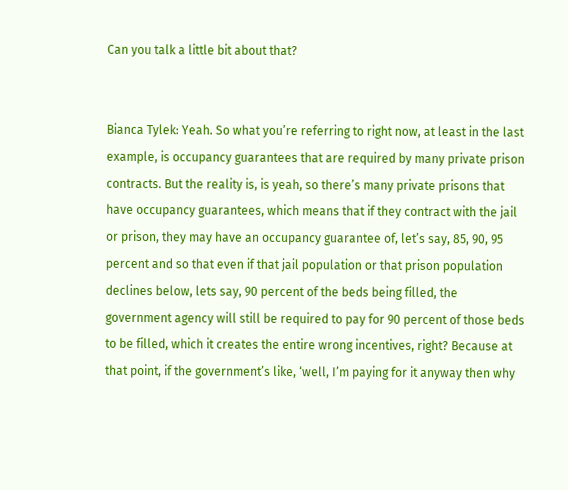Can you talk a little bit about that?


Bianca Tylek: Yeah. So what you’re referring to right now, at least in the last example, is occupancy guarantees that are required by many private prison contracts. But the reality is, is yeah, so there’s many private prisons that have occupancy guarantees, which means that if they contract with the jail or prison, they may have an occupancy guarantee of, let’s say, 85, 90, 95 percent and so that even if that jail population or that prison population declines below, lets say, 90 percent of the beds being filled, the government agency will still be required to pay for 90 percent of those beds to be filled, which it creates the entire wrong incentives, right? Because at that point, if the government’s like, ‘well, I’m paying for it anyway then why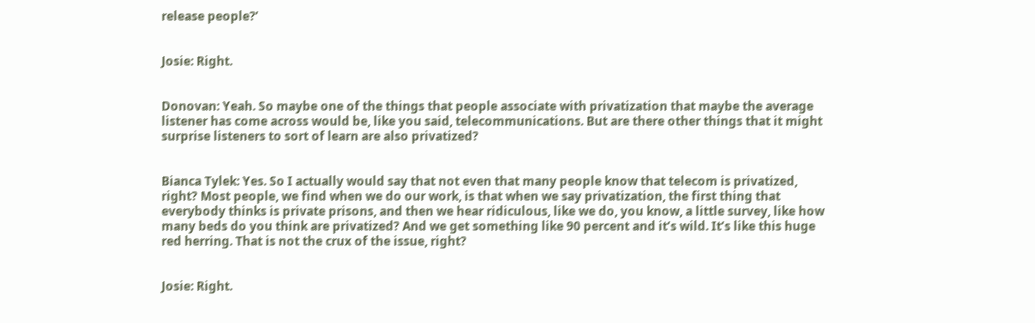release people?’


Josie: Right.


Donovan: Yeah. So maybe one of the things that people associate with privatization that maybe the average listener has come across would be, like you said, telecommunications. But are there other things that it might surprise listeners to sort of learn are also privatized?


Bianca Tylek: Yes. So I actually would say that not even that many people know that telecom is privatized, right? Most people, we find when we do our work, is that when we say privatization, the first thing that everybody thinks is private prisons, and then we hear ridiculous, like we do, you know, a little survey, like how many beds do you think are privatized? And we get something like 90 percent and it’s wild. It’s like this huge red herring. That is not the crux of the issue, right?


Josie: Right.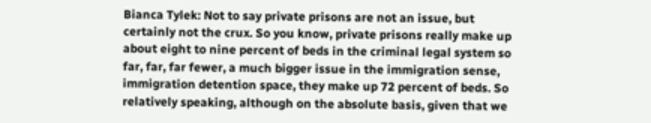Bianca Tylek: Not to say private prisons are not an issue, but certainly not the crux. So you know, private prisons really make up about eight to nine percent of beds in the criminal legal system so far, far, far fewer, a much bigger issue in the immigration sense, immigration detention space, they make up 72 percent of beds. So relatively speaking, although on the absolute basis, given that we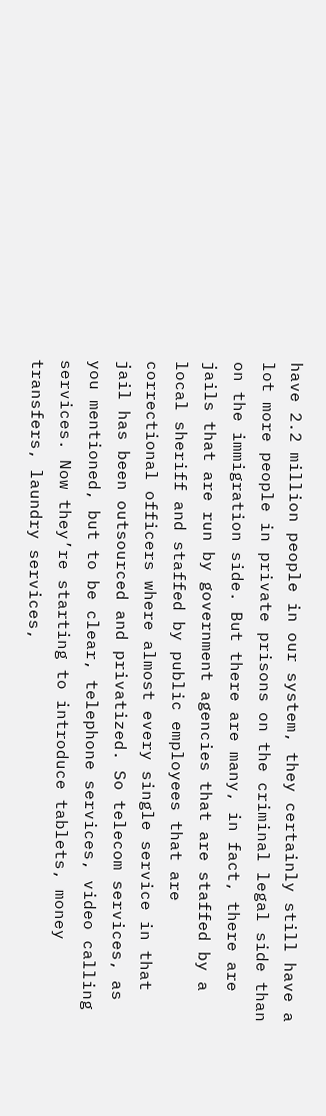have 2.2 million people in our system, they certainly still have a lot more people in private prisons on the criminal legal side than on the immigration side. But there are many, in fact, there are jails that are run by government agencies that are staffed by a local sheriff and staffed by public employees that are correctional officers where almost every single service in that jail has been outsourced and privatized. So telecom services, as you mentioned, but to be clear, telephone services, video calling services. Now they’re starting to introduce tablets, money transfers, laundry services,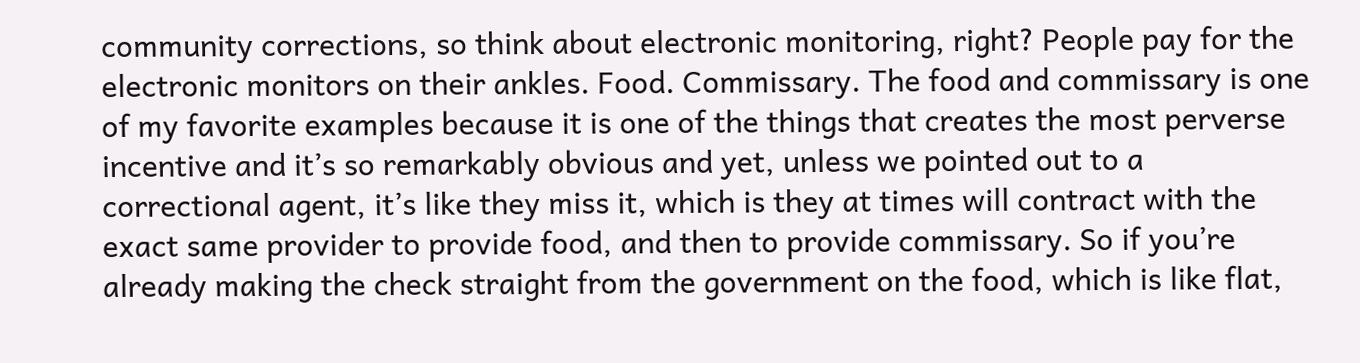community corrections, so think about electronic monitoring, right? People pay for the electronic monitors on their ankles. Food. Commissary. The food and commissary is one of my favorite examples because it is one of the things that creates the most perverse incentive and it’s so remarkably obvious and yet, unless we pointed out to a correctional agent, it’s like they miss it, which is they at times will contract with the exact same provider to provide food, and then to provide commissary. So if you’re already making the check straight from the government on the food, which is like flat,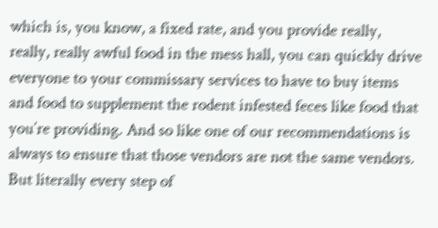which is, you know, a fixed rate, and you provide really, really, really awful food in the mess hall, you can quickly drive everyone to your commissary services to have to buy items and food to supplement the rodent infested feces like food that you’re providing. And so like one of our recommendations is always to ensure that those vendors are not the same vendors. But literally every step of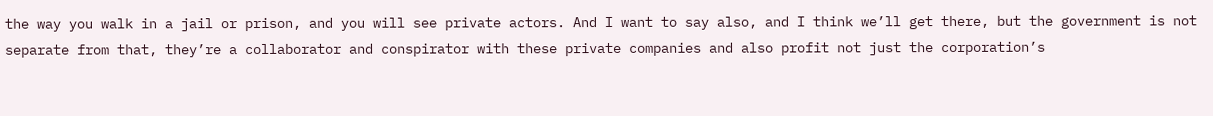the way you walk in a jail or prison, and you will see private actors. And I want to say also, and I think we’ll get there, but the government is not separate from that, they’re a collaborator and conspirator with these private companies and also profit not just the corporation’s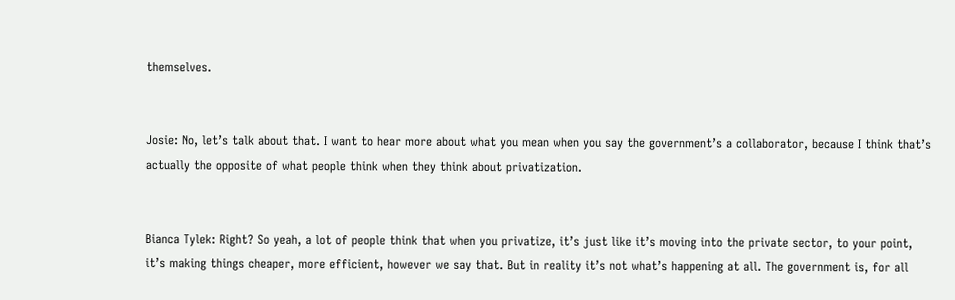themselves.


Josie: No, let’s talk about that. I want to hear more about what you mean when you say the government’s a collaborator, because I think that’s actually the opposite of what people think when they think about privatization.


Bianca Tylek: Right? So yeah, a lot of people think that when you privatize, it’s just like it’s moving into the private sector, to your point, it’s making things cheaper, more efficient, however we say that. But in reality it’s not what’s happening at all. The government is, for all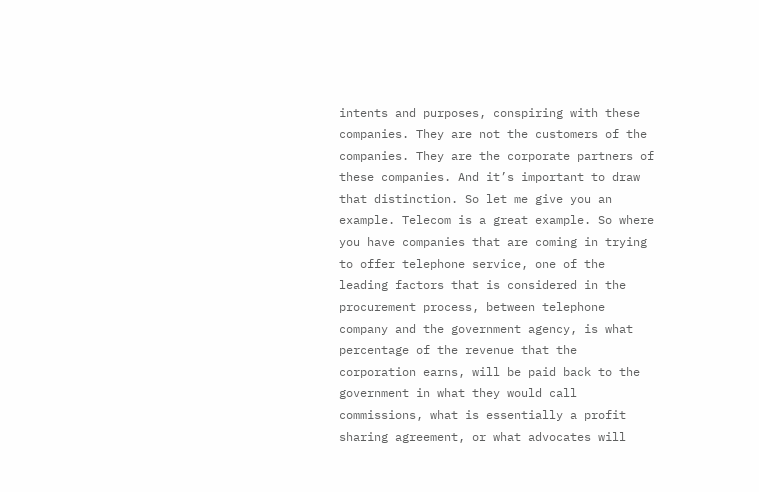intents and purposes, conspiring with these companies. They are not the customers of the companies. They are the corporate partners of these companies. And it’s important to draw that distinction. So let me give you an example. Telecom is a great example. So where you have companies that are coming in trying to offer telephone service, one of the leading factors that is considered in the procurement process, between telephone company and the government agency, is what percentage of the revenue that the corporation earns, will be paid back to the government in what they would call commissions, what is essentially a profit sharing agreement, or what advocates will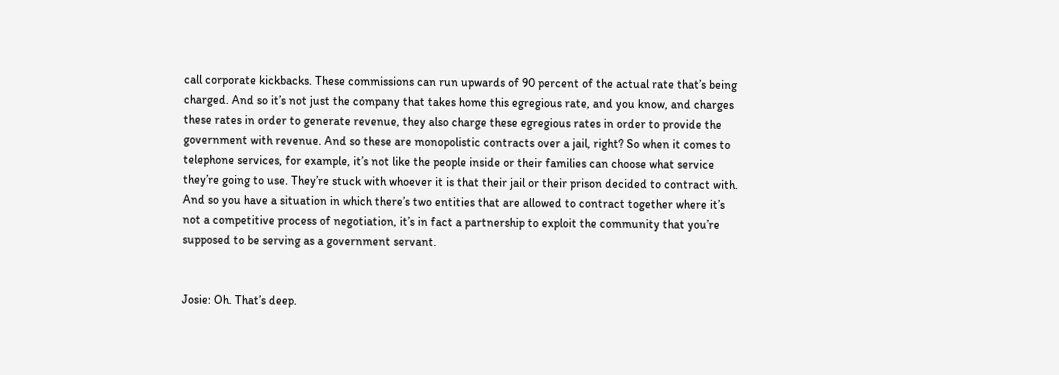call corporate kickbacks. These commissions can run upwards of 90 percent of the actual rate that’s being charged. And so it’s not just the company that takes home this egregious rate, and you know, and charges these rates in order to generate revenue, they also charge these egregious rates in order to provide the government with revenue. And so these are monopolistic contracts over a jail, right? So when it comes to telephone services, for example, it’s not like the people inside or their families can choose what service they’re going to use. They’re stuck with whoever it is that their jail or their prison decided to contract with. And so you have a situation in which there’s two entities that are allowed to contract together where it’s not a competitive process of negotiation, it’s in fact a partnership to exploit the community that you’re supposed to be serving as a government servant.


Josie: Oh. That’s deep.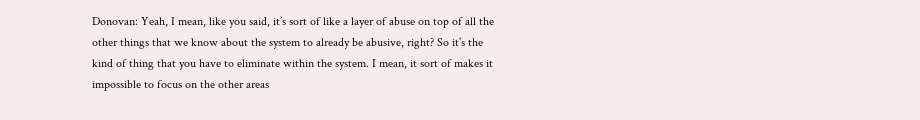Donovan: Yeah, I mean, like you said, it’s sort of like a layer of abuse on top of all the other things that we know about the system to already be abusive, right? So it’s the kind of thing that you have to eliminate within the system. I mean, it sort of makes it impossible to focus on the other areas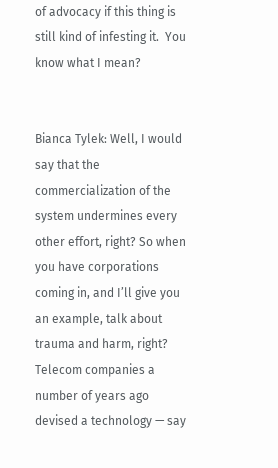of advocacy if this thing is still kind of infesting it.  You know what I mean?


Bianca Tylek: Well, I would say that the commercialization of the system undermines every other effort, right? So when you have corporations coming in, and I’ll give you an example, talk about trauma and harm, right? Telecom companies a number of years ago devised a technology — say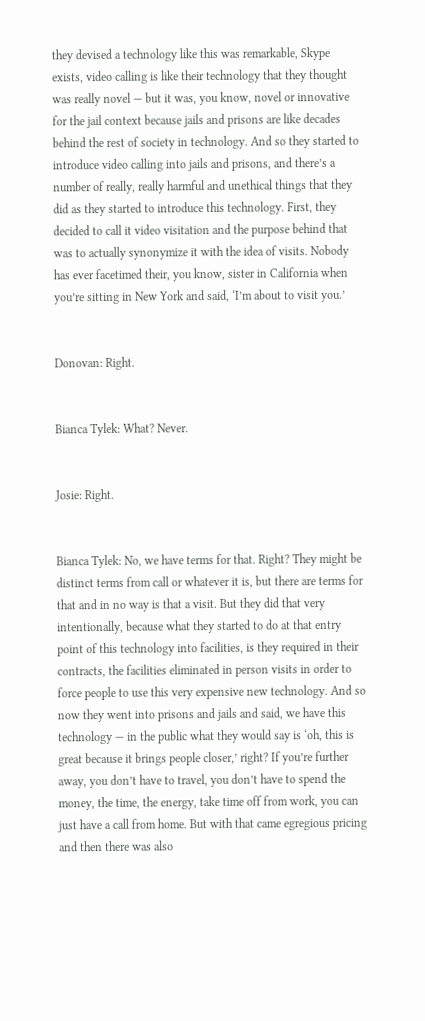they devised a technology like this was remarkable, Skype exists, video calling is like their technology that they thought was really novel — but it was, you know, novel or innovative for the jail context because jails and prisons are like decades behind the rest of society in technology. And so they started to introduce video calling into jails and prisons, and there’s a number of really, really harmful and unethical things that they did as they started to introduce this technology. First, they decided to call it video visitation and the purpose behind that was to actually synonymize it with the idea of visits. Nobody has ever facetimed their, you know, sister in California when you’re sitting in New York and said, ‘I’m about to visit you.’


Donovan: Right.


Bianca Tylek: What? Never.


Josie: Right.


Bianca Tylek: No, we have terms for that. Right? They might be distinct terms from call or whatever it is, but there are terms for that and in no way is that a visit. But they did that very intentionally, because what they started to do at that entry point of this technology into facilities, is they required in their contracts, the facilities eliminated in person visits in order to force people to use this very expensive new technology. And so now they went into prisons and jails and said, we have this technology — in the public what they would say is ‘oh, this is great because it brings people closer,’ right? If you’re further away, you don’t have to travel, you don’t have to spend the money, the time, the energy, take time off from work, you can just have a call from home. But with that came egregious pricing and then there was also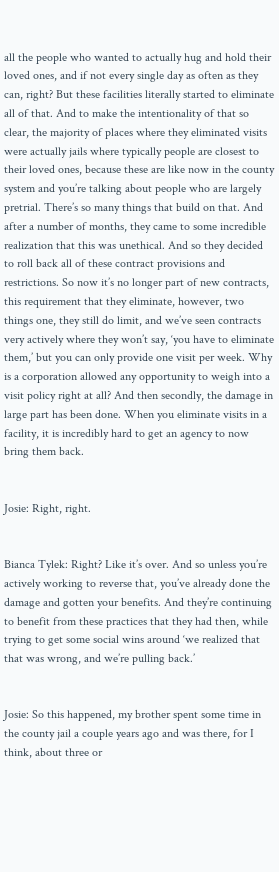all the people who wanted to actually hug and hold their loved ones, and if not every single day as often as they can, right? But these facilities literally started to eliminate all of that. And to make the intentionality of that so clear, the majority of places where they eliminated visits were actually jails where typically people are closest to their loved ones, because these are like now in the county system and you’re talking about people who are largely pretrial. There’s so many things that build on that. And after a number of months, they came to some incredible realization that this was unethical. And so they decided to roll back all of these contract provisions and restrictions. So now it’s no longer part of new contracts, this requirement that they eliminate, however, two things one, they still do limit, and we’ve seen contracts very actively where they won’t say, ‘you have to eliminate them,’ but you can only provide one visit per week. Why is a corporation allowed any opportunity to weigh into a visit policy right at all? And then secondly, the damage in large part has been done. When you eliminate visits in a facility, it is incredibly hard to get an agency to now bring them back.


Josie: Right, right.


Bianca Tylek: Right? Like it’s over. And so unless you’re actively working to reverse that, you’ve already done the damage and gotten your benefits. And they’re continuing to benefit from these practices that they had then, while trying to get some social wins around ‘we realized that that was wrong, and we’re pulling back.’


Josie: So this happened, my brother spent some time in the county jail a couple years ago and was there, for I think, about three or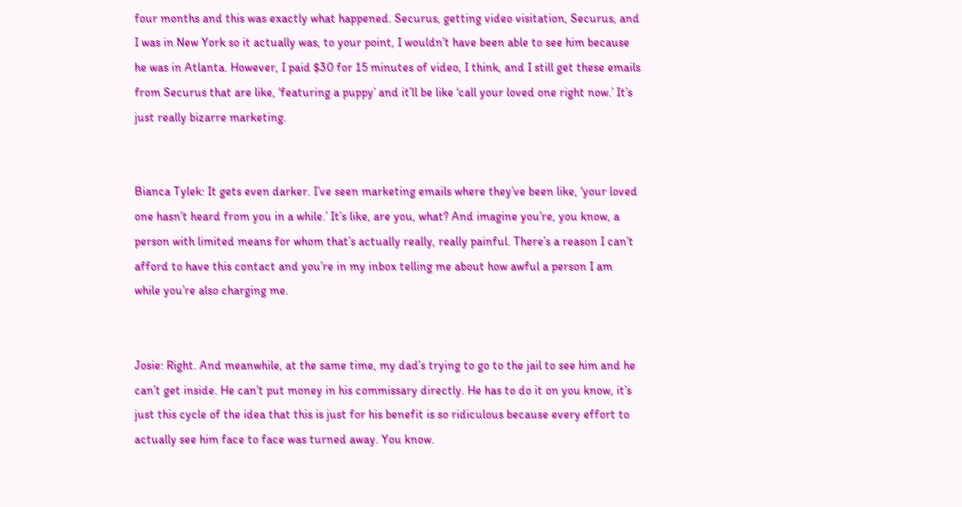four months and this was exactly what happened. Securus, getting video visitation, Securus, and I was in New York so it actually was, to your point, I wouldn’t have been able to see him because he was in Atlanta. However, I paid $30 for 15 minutes of video, I think, and I still get these emails from Securus that are like, ‘featuring a puppy’ and it’ll be like ‘call your loved one right now.’ It’s just really bizarre marketing.


Bianca Tylek: It gets even darker. I’ve seen marketing emails where they’ve been like, ‘your loved one hasn’t heard from you in a while.’ It’s like, are you, what? And imagine you’re, you know, a person with limited means for whom that’s actually really, really painful. There’s a reason I can’t afford to have this contact and you’re in my inbox telling me about how awful a person I am while you’re also charging me.


Josie: Right. And meanwhile, at the same time, my dad’s trying to go to the jail to see him and he can’t get inside. He can’t put money in his commissary directly. He has to do it on you know, it’s just this cycle of the idea that this is just for his benefit is so ridiculous because every effort to actually see him face to face was turned away. You know.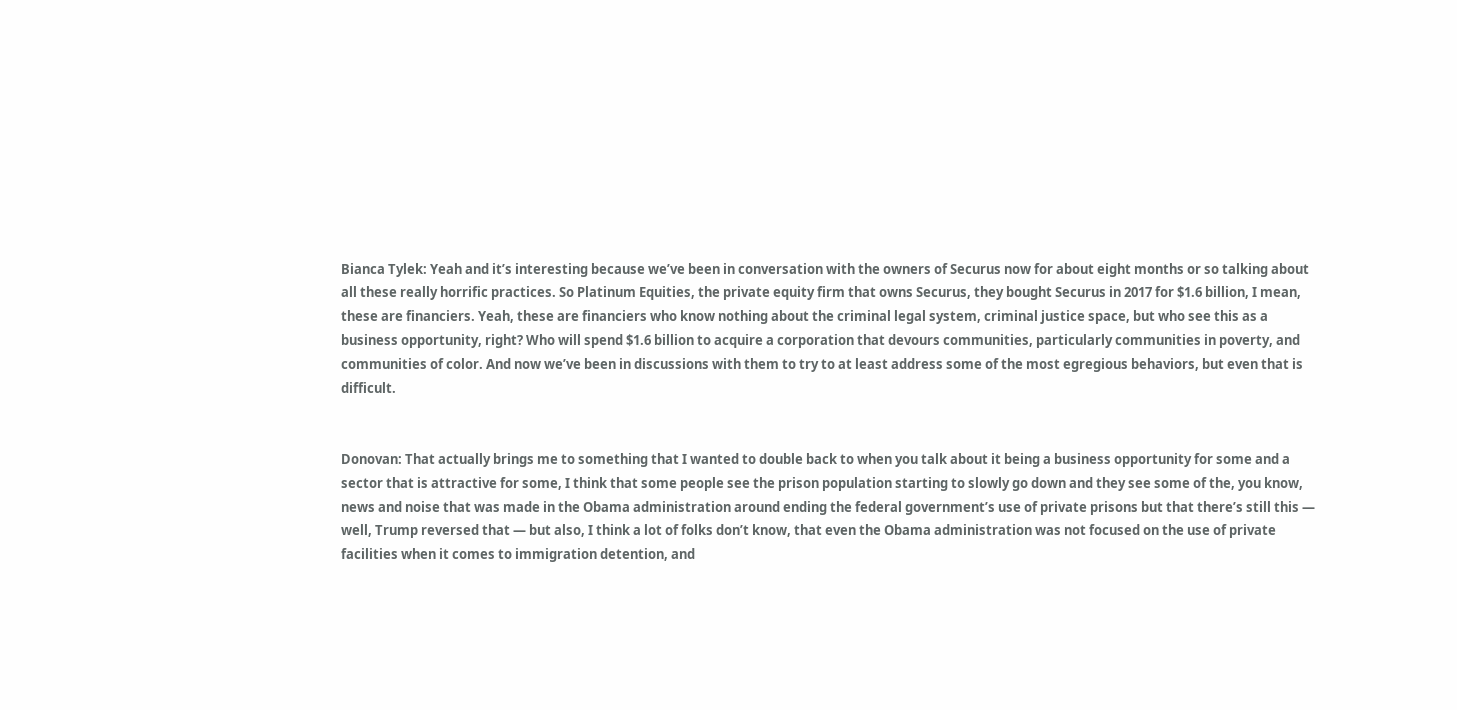Bianca Tylek: Yeah and it’s interesting because we’ve been in conversation with the owners of Securus now for about eight months or so talking about all these really horrific practices. So Platinum Equities, the private equity firm that owns Securus, they bought Securus in 2017 for $1.6 billion, I mean, these are financiers. Yeah, these are financiers who know nothing about the criminal legal system, criminal justice space, but who see this as a business opportunity, right? Who will spend $1.6 billion to acquire a corporation that devours communities, particularly communities in poverty, and communities of color. And now we’ve been in discussions with them to try to at least address some of the most egregious behaviors, but even that is difficult.


Donovan: That actually brings me to something that I wanted to double back to when you talk about it being a business opportunity for some and a sector that is attractive for some, I think that some people see the prison population starting to slowly go down and they see some of the, you know, news and noise that was made in the Obama administration around ending the federal government’s use of private prisons but that there’s still this — well, Trump reversed that — but also, I think a lot of folks don’t know, that even the Obama administration was not focused on the use of private facilities when it comes to immigration detention, and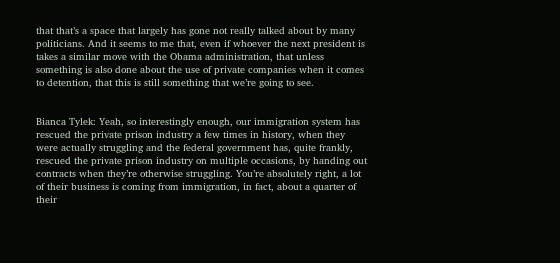that that’s a space that largely has gone not really talked about by many politicians. And it seems to me that, even if whoever the next president is takes a similar move with the Obama administration, that unless something is also done about the use of private companies when it comes to detention, that this is still something that we’re going to see.


Bianca Tylek: Yeah, so interestingly enough, our immigration system has rescued the private prison industry a few times in history, when they were actually struggling and the federal government has, quite frankly, rescued the private prison industry on multiple occasions, by handing out contracts when they’re otherwise struggling. You’re absolutely right, a lot of their business is coming from immigration, in fact, about a quarter of their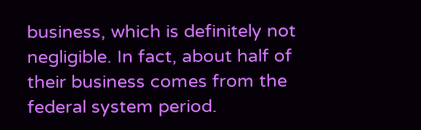business, which is definitely not negligible. In fact, about half of their business comes from the federal system period.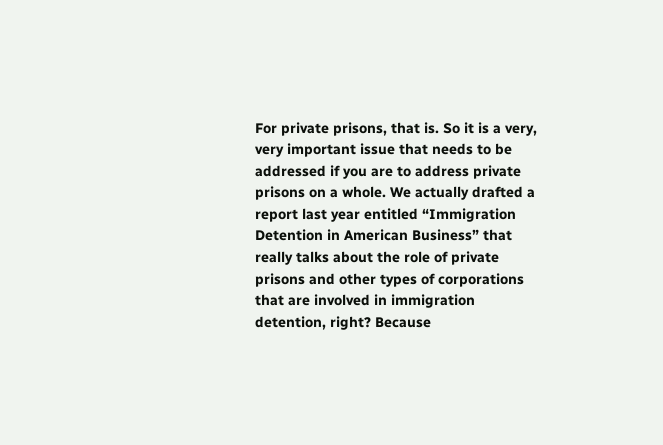For private prisons, that is. So it is a very, very important issue that needs to be addressed if you are to address private prisons on a whole. We actually drafted a report last year entitled “Immigration Detention in American Business” that really talks about the role of private prisons and other types of corporations that are involved in immigration detention, right? Because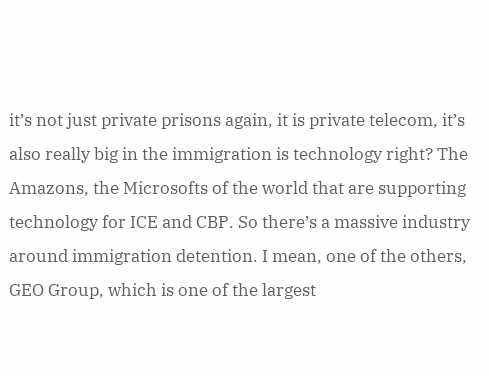it’s not just private prisons again, it is private telecom, it’s also really big in the immigration is technology right? The Amazons, the Microsofts of the world that are supporting technology for ICE and CBP. So there’s a massive industry around immigration detention. I mean, one of the others, GEO Group, which is one of the largest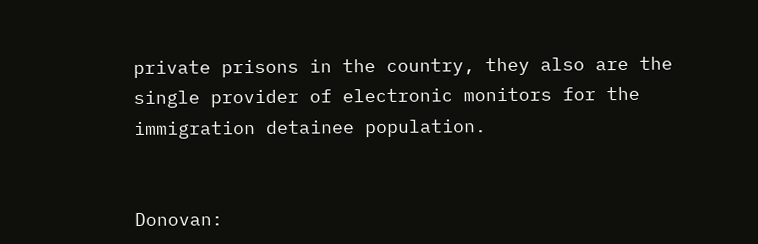private prisons in the country, they also are the single provider of electronic monitors for the immigration detainee population.


Donovan: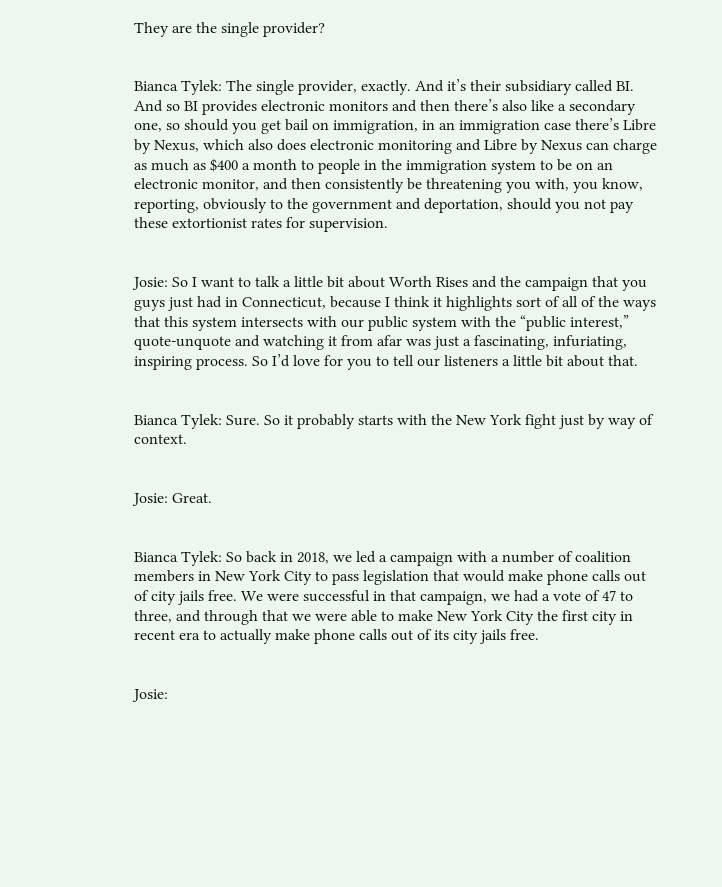They are the single provider?


Bianca Tylek: The single provider, exactly. And it’s their subsidiary called BI. And so BI provides electronic monitors and then there’s also like a secondary one, so should you get bail on immigration, in an immigration case there’s Libre by Nexus, which also does electronic monitoring and Libre by Nexus can charge as much as $400 a month to people in the immigration system to be on an electronic monitor, and then consistently be threatening you with, you know, reporting, obviously to the government and deportation, should you not pay these extortionist rates for supervision.


Josie: So I want to talk a little bit about Worth Rises and the campaign that you guys just had in Connecticut, because I think it highlights sort of all of the ways that this system intersects with our public system with the “public interest,” quote-unquote and watching it from afar was just a fascinating, infuriating, inspiring process. So I’d love for you to tell our listeners a little bit about that.


Bianca Tylek: Sure. So it probably starts with the New York fight just by way of context.


Josie: Great.


Bianca Tylek: So back in 2018, we led a campaign with a number of coalition members in New York City to pass legislation that would make phone calls out of city jails free. We were successful in that campaign, we had a vote of 47 to three, and through that we were able to make New York City the first city in recent era to actually make phone calls out of its city jails free.


Josie: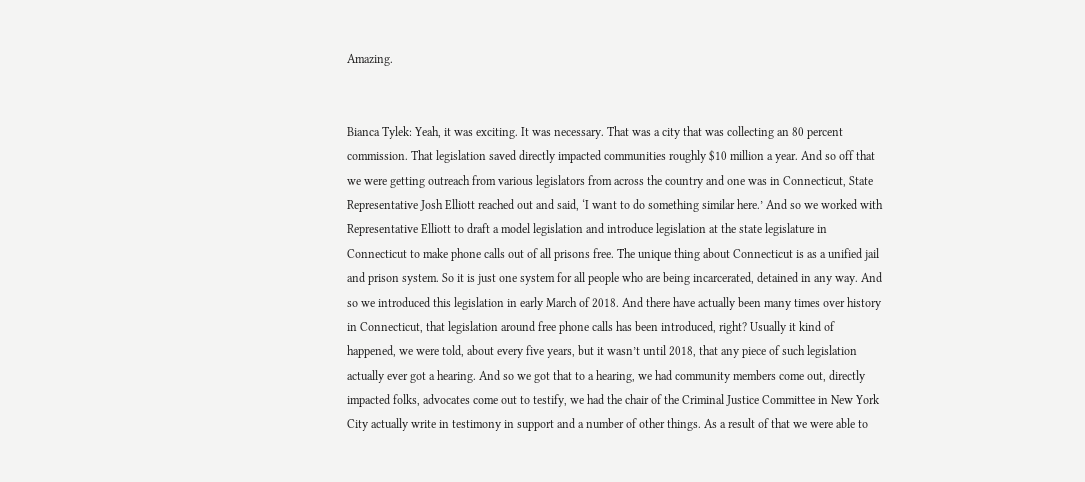Amazing.


Bianca Tylek: Yeah, it was exciting. It was necessary. That was a city that was collecting an 80 percent commission. That legislation saved directly impacted communities roughly $10 million a year. And so off that we were getting outreach from various legislators from across the country and one was in Connecticut, State Representative Josh Elliott reached out and said, ‘I want to do something similar here.’ And so we worked with Representative Elliott to draft a model legislation and introduce legislation at the state legislature in Connecticut to make phone calls out of all prisons free. The unique thing about Connecticut is as a unified jail and prison system. So it is just one system for all people who are being incarcerated, detained in any way. And so we introduced this legislation in early March of 2018. And there have actually been many times over history in Connecticut, that legislation around free phone calls has been introduced, right? Usually it kind of happened, we were told, about every five years, but it wasn’t until 2018, that any piece of such legislation actually ever got a hearing. And so we got that to a hearing, we had community members come out, directly impacted folks, advocates come out to testify, we had the chair of the Criminal Justice Committee in New York City actually write in testimony in support and a number of other things. As a result of that we were able to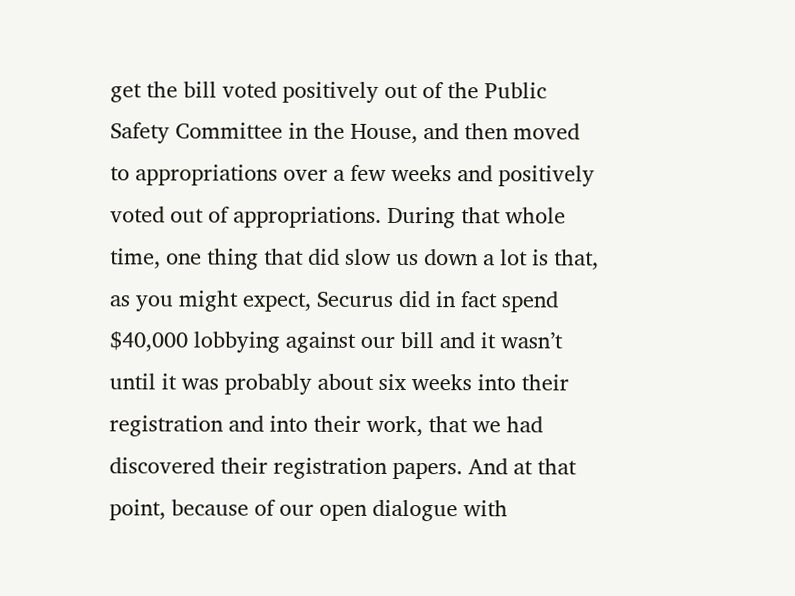get the bill voted positively out of the Public Safety Committee in the House, and then moved to appropriations over a few weeks and positively voted out of appropriations. During that whole time, one thing that did slow us down a lot is that, as you might expect, Securus did in fact spend $40,000 lobbying against our bill and it wasn’t until it was probably about six weeks into their registration and into their work, that we had discovered their registration papers. And at that point, because of our open dialogue with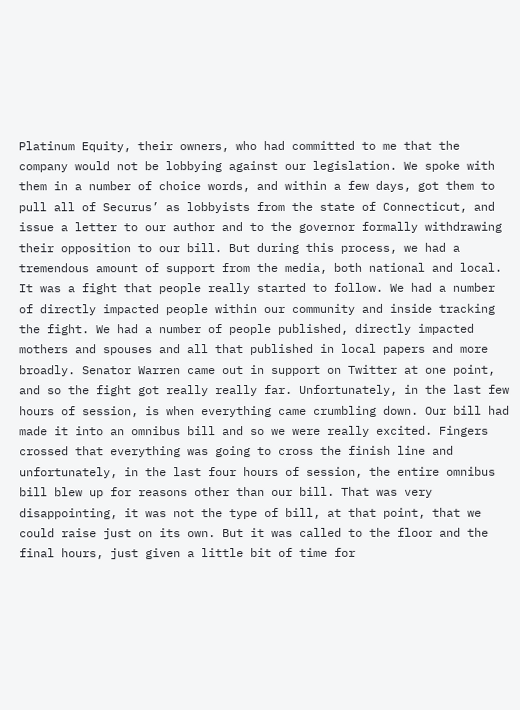Platinum Equity, their owners, who had committed to me that the company would not be lobbying against our legislation. We spoke with them in a number of choice words, and within a few days, got them to pull all of Securus’ as lobbyists from the state of Connecticut, and issue a letter to our author and to the governor formally withdrawing their opposition to our bill. But during this process, we had a tremendous amount of support from the media, both national and local. It was a fight that people really started to follow. We had a number of directly impacted people within our community and inside tracking the fight. We had a number of people published, directly impacted mothers and spouses and all that published in local papers and more broadly. Senator Warren came out in support on Twitter at one point, and so the fight got really really far. Unfortunately, in the last few hours of session, is when everything came crumbling down. Our bill had made it into an omnibus bill and so we were really excited. Fingers crossed that everything was going to cross the finish line and unfortunately, in the last four hours of session, the entire omnibus bill blew up for reasons other than our bill. That was very disappointing, it was not the type of bill, at that point, that we could raise just on its own. But it was called to the floor and the final hours, just given a little bit of time for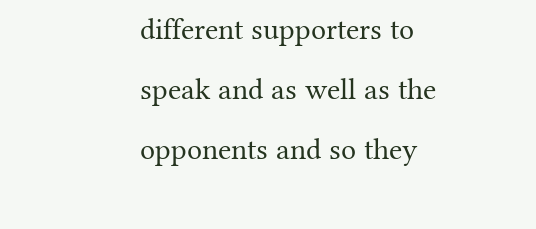different supporters to speak and as well as the opponents and so they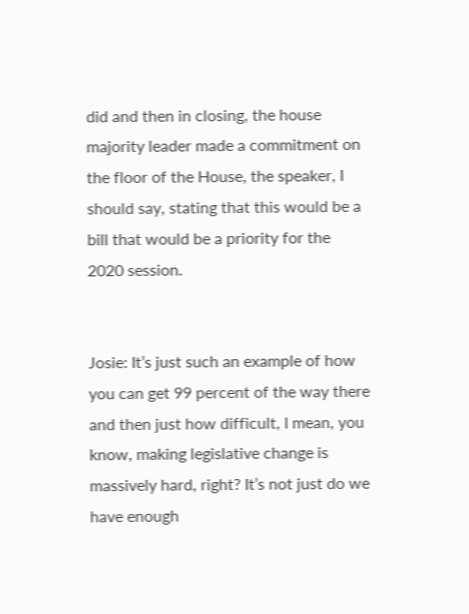did and then in closing, the house majority leader made a commitment on the floor of the House, the speaker, I should say, stating that this would be a bill that would be a priority for the 2020 session.


Josie: It’s just such an example of how you can get 99 percent of the way there and then just how difficult, I mean, you know, making legislative change is massively hard, right? It’s not just do we have enough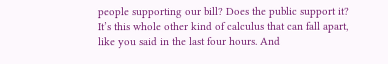people supporting our bill? Does the public support it? It’s this whole other kind of calculus that can fall apart, like you said in the last four hours. And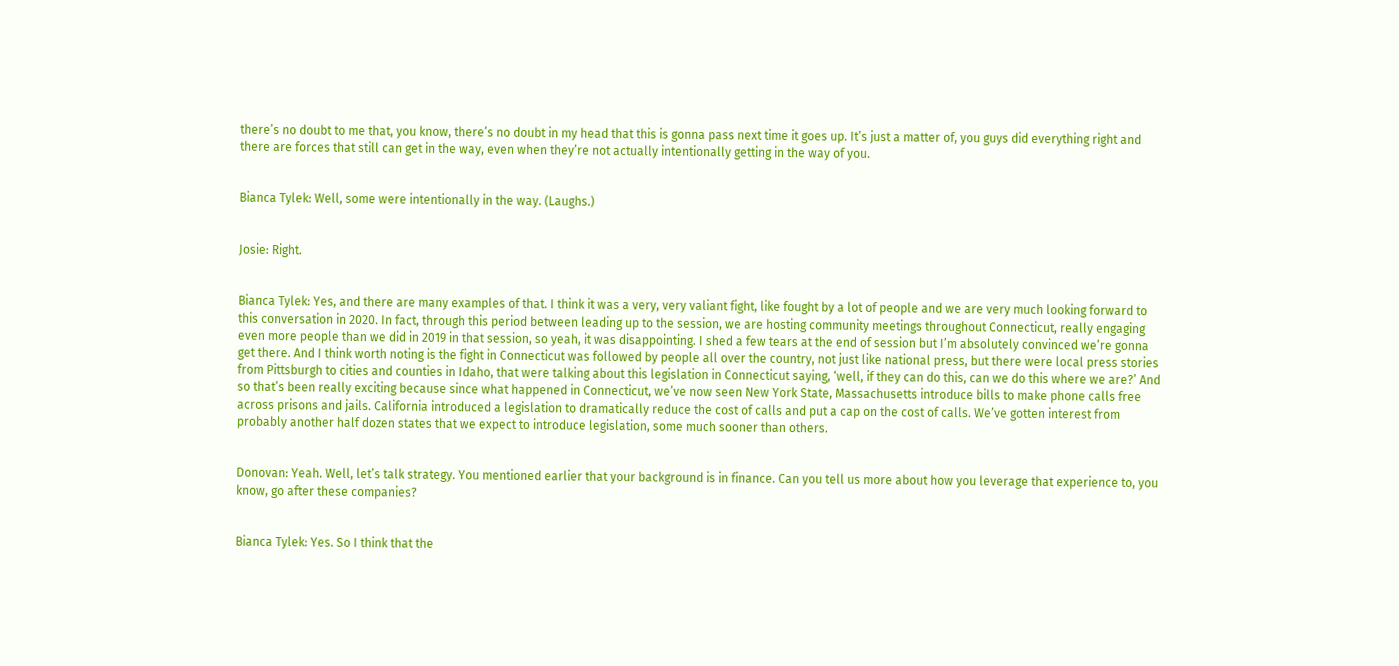there’s no doubt to me that, you know, there’s no doubt in my head that this is gonna pass next time it goes up. It’s just a matter of, you guys did everything right and there are forces that still can get in the way, even when they’re not actually intentionally getting in the way of you.


Bianca Tylek: Well, some were intentionally in the way. (Laughs.)


Josie: Right.


Bianca Tylek: Yes, and there are many examples of that. I think it was a very, very valiant fight, like fought by a lot of people and we are very much looking forward to this conversation in 2020. In fact, through this period between leading up to the session, we are hosting community meetings throughout Connecticut, really engaging even more people than we did in 2019 in that session, so yeah, it was disappointing. I shed a few tears at the end of session but I’m absolutely convinced we’re gonna get there. And I think worth noting is the fight in Connecticut was followed by people all over the country, not just like national press, but there were local press stories from Pittsburgh to cities and counties in Idaho, that were talking about this legislation in Connecticut saying, ‘well, if they can do this, can we do this where we are?’ And so that’s been really exciting because since what happened in Connecticut, we’ve now seen New York State, Massachusetts introduce bills to make phone calls free across prisons and jails. California introduced a legislation to dramatically reduce the cost of calls and put a cap on the cost of calls. We’ve gotten interest from probably another half dozen states that we expect to introduce legislation, some much sooner than others.


Donovan: Yeah. Well, let’s talk strategy. You mentioned earlier that your background is in finance. Can you tell us more about how you leverage that experience to, you know, go after these companies?


Bianca Tylek: Yes. So I think that the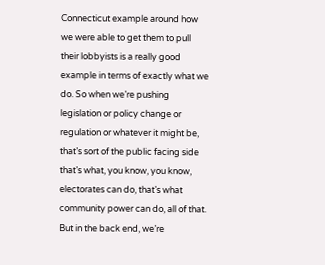Connecticut example around how we were able to get them to pull their lobbyists is a really good example in terms of exactly what we do. So when we’re pushing legislation or policy change or regulation or whatever it might be, that’s sort of the public facing side that’s what, you know, you know, electorates can do, that’s what community power can do, all of that. But in the back end, we’re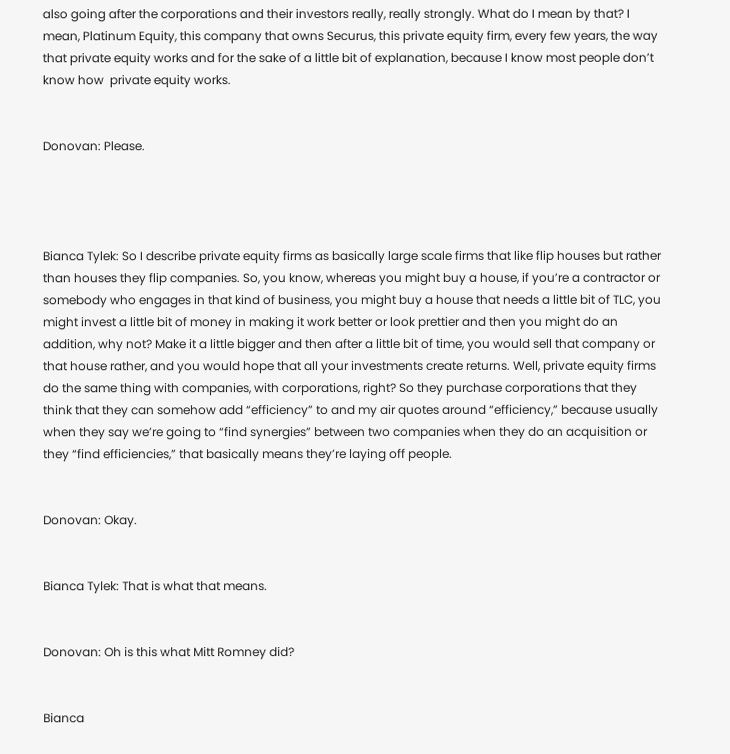also going after the corporations and their investors really, really strongly. What do I mean by that? I mean, Platinum Equity, this company that owns Securus, this private equity firm, every few years, the way that private equity works and for the sake of a little bit of explanation, because I know most people don’t know how  private equity works.


Donovan: Please.




Bianca Tylek: So I describe private equity firms as basically large scale firms that like flip houses but rather than houses they flip companies. So, you know, whereas you might buy a house, if you’re a contractor or somebody who engages in that kind of business, you might buy a house that needs a little bit of TLC, you might invest a little bit of money in making it work better or look prettier and then you might do an addition, why not? Make it a little bigger and then after a little bit of time, you would sell that company or that house rather, and you would hope that all your investments create returns. Well, private equity firms do the same thing with companies, with corporations, right? So they purchase corporations that they think that they can somehow add “efficiency” to and my air quotes around “efficiency,” because usually when they say we’re going to “find synergies” between two companies when they do an acquisition or they “find efficiencies,” that basically means they’re laying off people.


Donovan: Okay.


Bianca Tylek: That is what that means.


Donovan: Oh is this what Mitt Romney did?


Bianca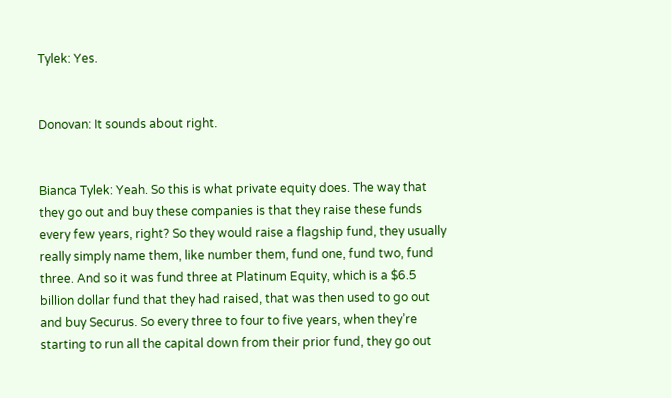Tylek: Yes.


Donovan: It sounds about right.


Bianca Tylek: Yeah. So this is what private equity does. The way that they go out and buy these companies is that they raise these funds every few years, right? So they would raise a flagship fund, they usually really simply name them, like number them, fund one, fund two, fund three. And so it was fund three at Platinum Equity, which is a $6.5 billion dollar fund that they had raised, that was then used to go out and buy Securus. So every three to four to five years, when they’re starting to run all the capital down from their prior fund, they go out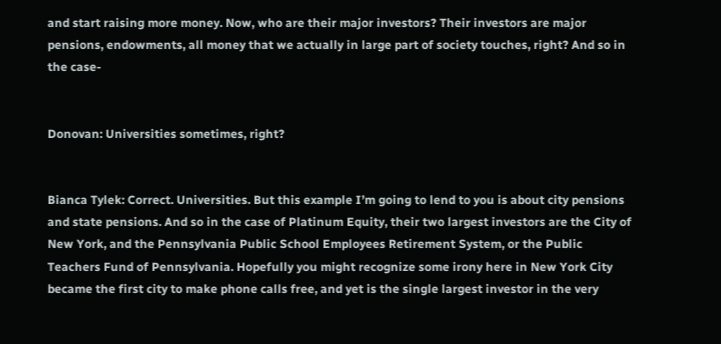and start raising more money. Now, who are their major investors? Their investors are major pensions, endowments, all money that we actually in large part of society touches, right? And so in the case-


Donovan: Universities sometimes, right?


Bianca Tylek: Correct. Universities. But this example I’m going to lend to you is about city pensions and state pensions. And so in the case of Platinum Equity, their two largest investors are the City of New York, and the Pennsylvania Public School Employees Retirement System, or the Public Teachers Fund of Pennsylvania. Hopefully you might recognize some irony here in New York City became the first city to make phone calls free, and yet is the single largest investor in the very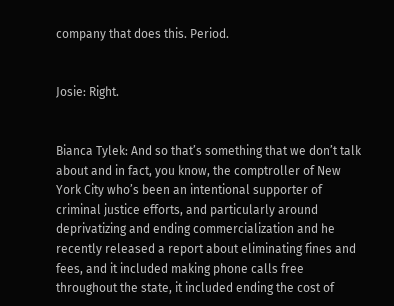company that does this. Period.


Josie: Right.


Bianca Tylek: And so that’s something that we don’t talk about and in fact, you know, the comptroller of New York City who’s been an intentional supporter of criminal justice efforts, and particularly around deprivatizing and ending commercialization and he recently released a report about eliminating fines and fees, and it included making phone calls free throughout the state, it included ending the cost of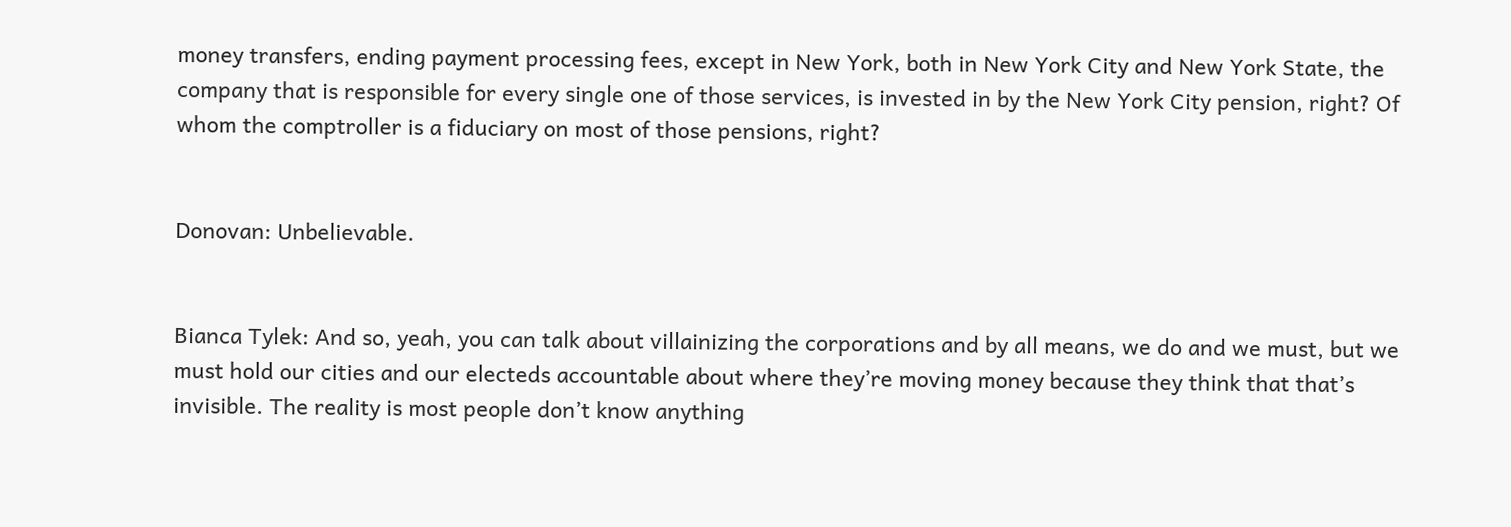money transfers, ending payment processing fees, except in New York, both in New York City and New York State, the company that is responsible for every single one of those services, is invested in by the New York City pension, right? Of whom the comptroller is a fiduciary on most of those pensions, right?


Donovan: Unbelievable.


Bianca Tylek: And so, yeah, you can talk about villainizing the corporations and by all means, we do and we must, but we must hold our cities and our electeds accountable about where they’re moving money because they think that that’s invisible. The reality is most people don’t know anything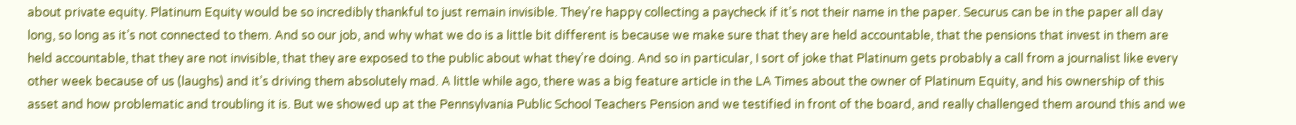about private equity. Platinum Equity would be so incredibly thankful to just remain invisible. They’re happy collecting a paycheck if it’s not their name in the paper. Securus can be in the paper all day long, so long as it’s not connected to them. And so our job, and why what we do is a little bit different is because we make sure that they are held accountable, that the pensions that invest in them are held accountable, that they are not invisible, that they are exposed to the public about what they’re doing. And so in particular, I sort of joke that Platinum gets probably a call from a journalist like every other week because of us (laughs) and it’s driving them absolutely mad. A little while ago, there was a big feature article in the LA Times about the owner of Platinum Equity, and his ownership of this asset and how problematic and troubling it is. But we showed up at the Pennsylvania Public School Teachers Pension and we testified in front of the board, and really challenged them around this and we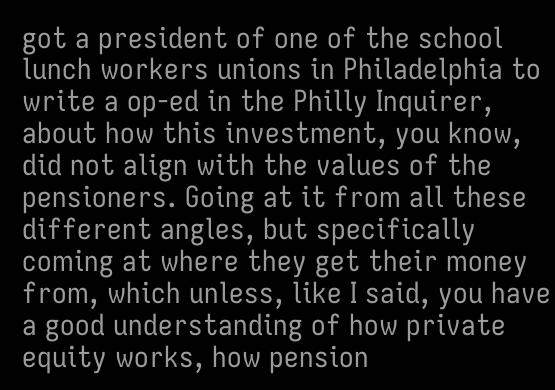got a president of one of the school lunch workers unions in Philadelphia to write a op-ed in the Philly Inquirer, about how this investment, you know, did not align with the values of the pensioners. Going at it from all these different angles, but specifically coming at where they get their money from, which unless, like I said, you have a good understanding of how private equity works, how pension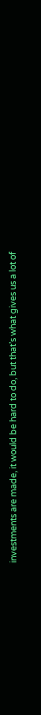investments are made, it would be hard to do, but that’s what gives us a lot of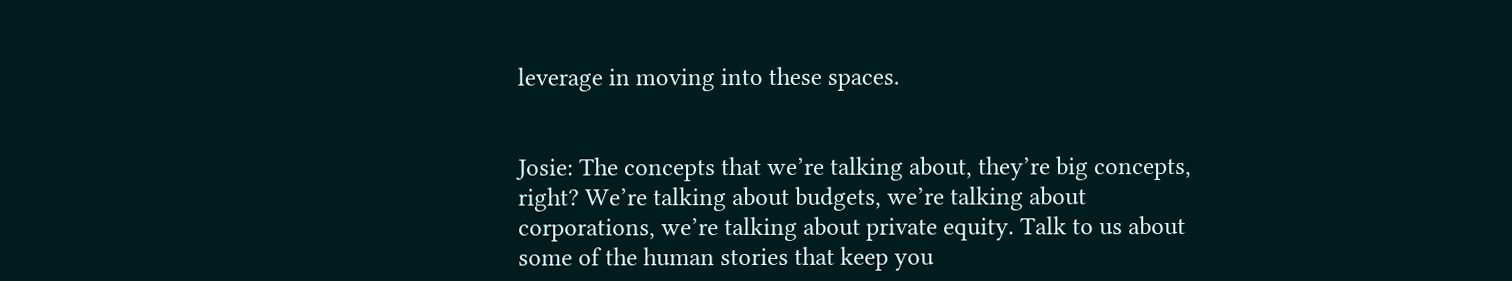leverage in moving into these spaces.


Josie: The concepts that we’re talking about, they’re big concepts, right? We’re talking about budgets, we’re talking about corporations, we’re talking about private equity. Talk to us about some of the human stories that keep you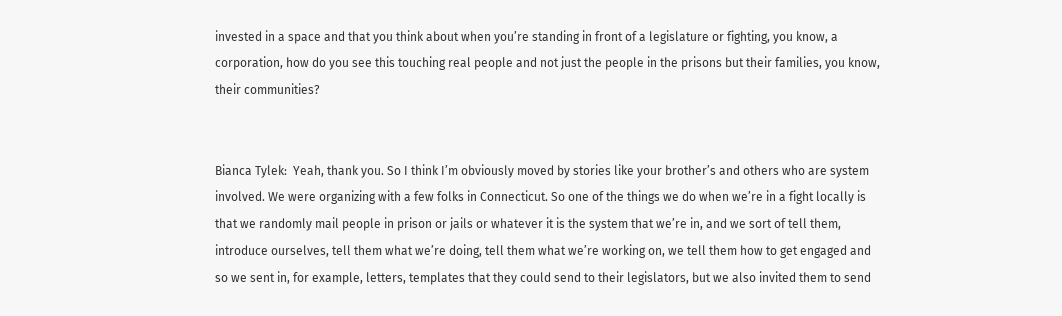invested in a space and that you think about when you’re standing in front of a legislature or fighting, you know, a corporation, how do you see this touching real people and not just the people in the prisons but their families, you know, their communities?


Bianca Tylek:  Yeah, thank you. So I think I’m obviously moved by stories like your brother’s and others who are system involved. We were organizing with a few folks in Connecticut. So one of the things we do when we’re in a fight locally is that we randomly mail people in prison or jails or whatever it is the system that we’re in, and we sort of tell them, introduce ourselves, tell them what we’re doing, tell them what we’re working on, we tell them how to get engaged and so we sent in, for example, letters, templates that they could send to their legislators, but we also invited them to send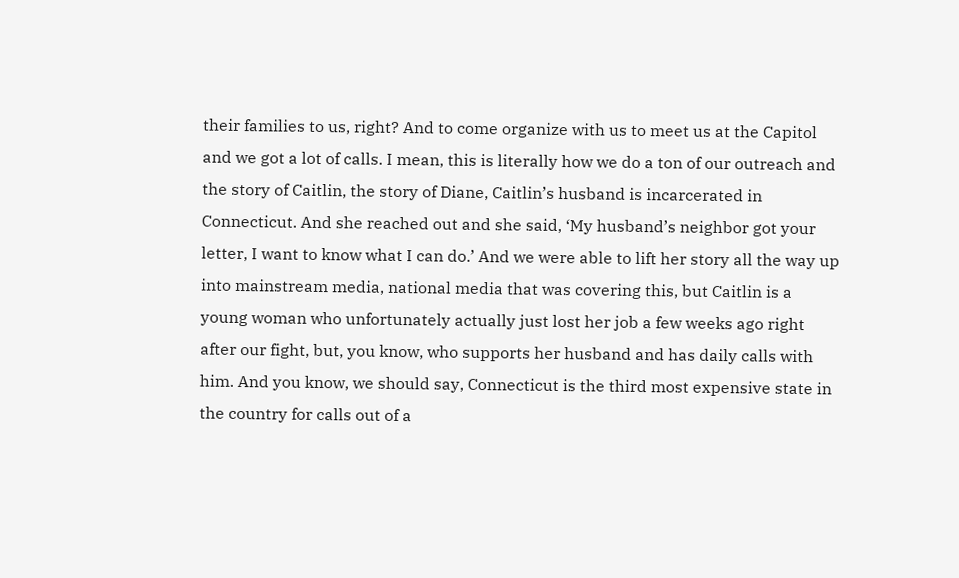their families to us, right? And to come organize with us to meet us at the Capitol and we got a lot of calls. I mean, this is literally how we do a ton of our outreach and the story of Caitlin, the story of Diane, Caitlin’s husband is incarcerated in Connecticut. And she reached out and she said, ‘My husband’s neighbor got your letter, I want to know what I can do.’ And we were able to lift her story all the way up into mainstream media, national media that was covering this, but Caitlin is a young woman who unfortunately actually just lost her job a few weeks ago right after our fight, but, you know, who supports her husband and has daily calls with him. And you know, we should say, Connecticut is the third most expensive state in the country for calls out of a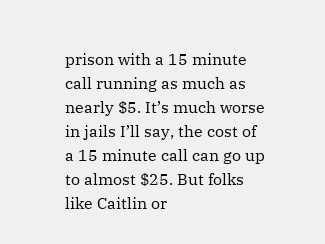prison with a 15 minute call running as much as nearly $5. It’s much worse in jails I’ll say, the cost of a 15 minute call can go up to almost $25. But folks like Caitlin or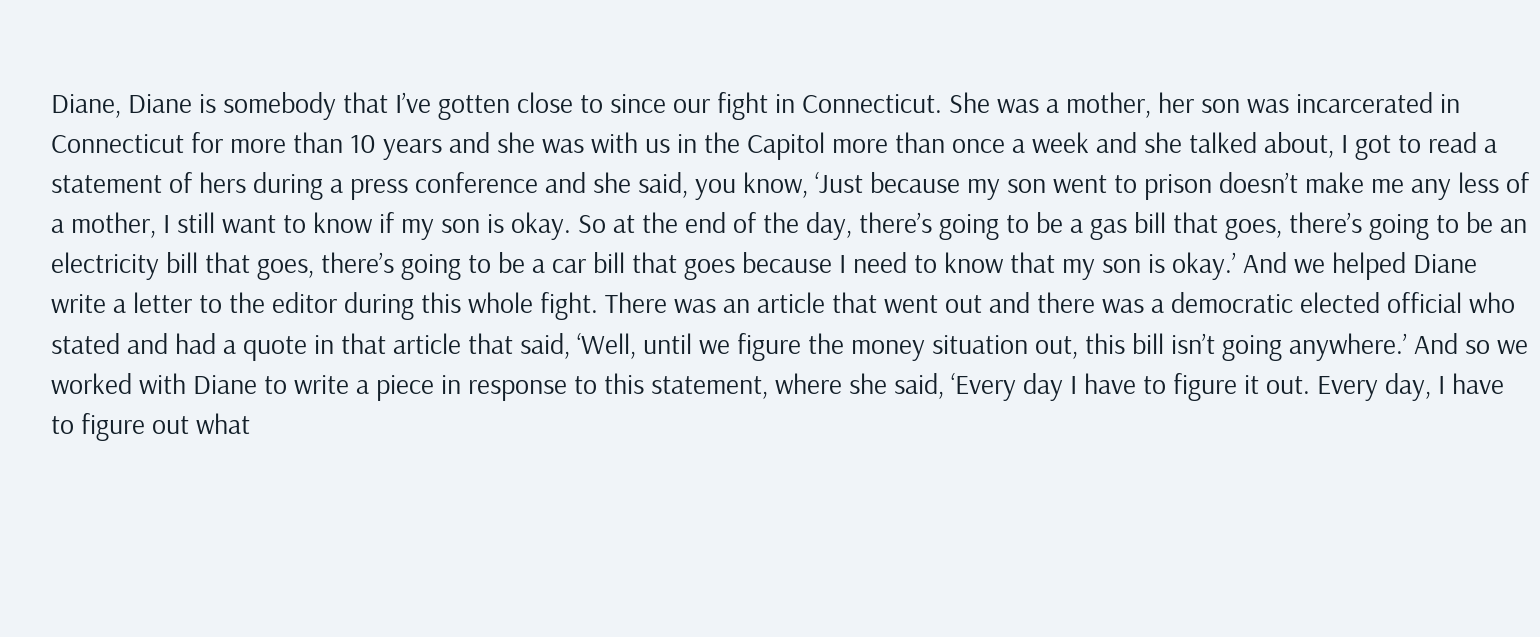Diane, Diane is somebody that I’ve gotten close to since our fight in Connecticut. She was a mother, her son was incarcerated in Connecticut for more than 10 years and she was with us in the Capitol more than once a week and she talked about, I got to read a statement of hers during a press conference and she said, you know, ‘Just because my son went to prison doesn’t make me any less of a mother, I still want to know if my son is okay. So at the end of the day, there’s going to be a gas bill that goes, there’s going to be an electricity bill that goes, there’s going to be a car bill that goes because I need to know that my son is okay.’ And we helped Diane write a letter to the editor during this whole fight. There was an article that went out and there was a democratic elected official who stated and had a quote in that article that said, ‘Well, until we figure the money situation out, this bill isn’t going anywhere.’ And so we worked with Diane to write a piece in response to this statement, where she said, ‘Every day I have to figure it out. Every day, I have to figure out what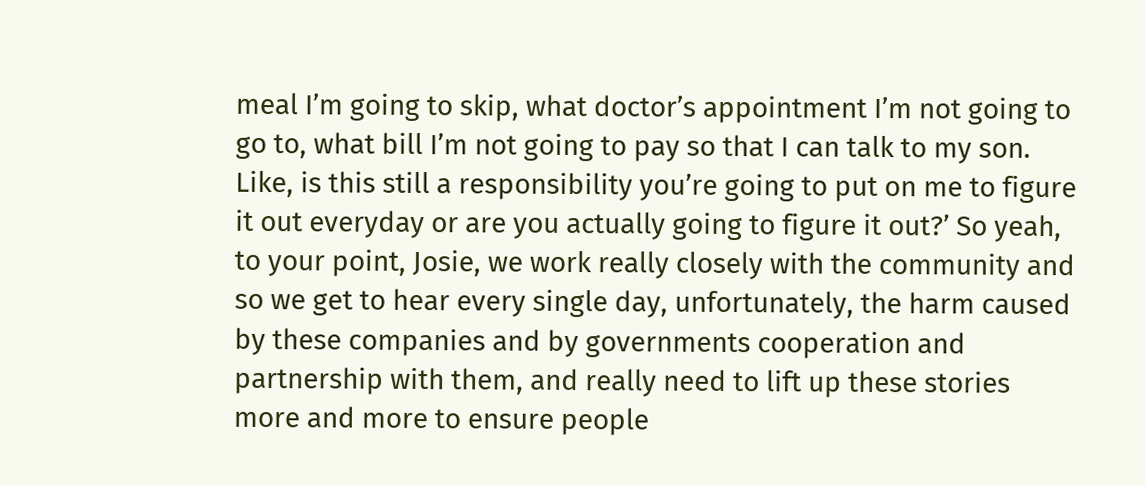meal I’m going to skip, what doctor’s appointment I’m not going to go to, what bill I’m not going to pay so that I can talk to my son. Like, is this still a responsibility you’re going to put on me to figure it out everyday or are you actually going to figure it out?’ So yeah, to your point, Josie, we work really closely with the community and so we get to hear every single day, unfortunately, the harm caused by these companies and by governments cooperation and partnership with them, and really need to lift up these stories more and more to ensure people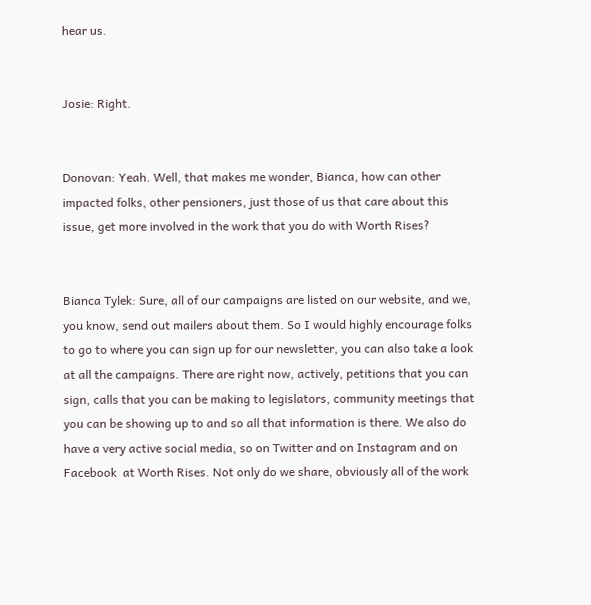hear us.


Josie: Right.


Donovan: Yeah. Well, that makes me wonder, Bianca, how can other impacted folks, other pensioners, just those of us that care about this issue, get more involved in the work that you do with Worth Rises?


Bianca Tylek: Sure, all of our campaigns are listed on our website, and we, you know, send out mailers about them. So I would highly encourage folks to go to where you can sign up for our newsletter, you can also take a look at all the campaigns. There are right now, actively, petitions that you can sign, calls that you can be making to legislators, community meetings that you can be showing up to and so all that information is there. We also do have a very active social media, so on Twitter and on Instagram and on Facebook  at Worth Rises. Not only do we share, obviously all of the work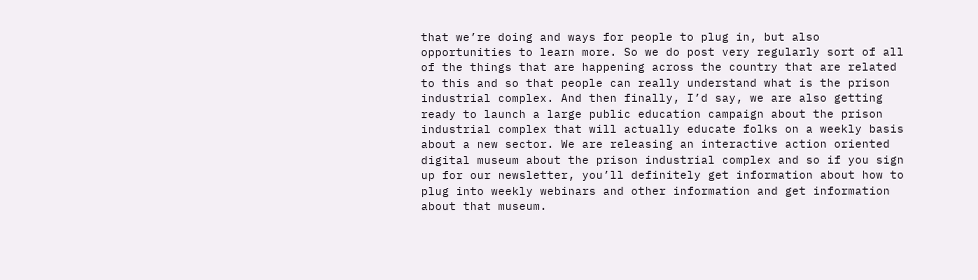that we’re doing and ways for people to plug in, but also opportunities to learn more. So we do post very regularly sort of all of the things that are happening across the country that are related to this and so that people can really understand what is the prison industrial complex. And then finally, I’d say, we are also getting ready to launch a large public education campaign about the prison industrial complex that will actually educate folks on a weekly basis about a new sector. We are releasing an interactive action oriented digital museum about the prison industrial complex and so if you sign up for our newsletter, you’ll definitely get information about how to plug into weekly webinars and other information and get information about that museum.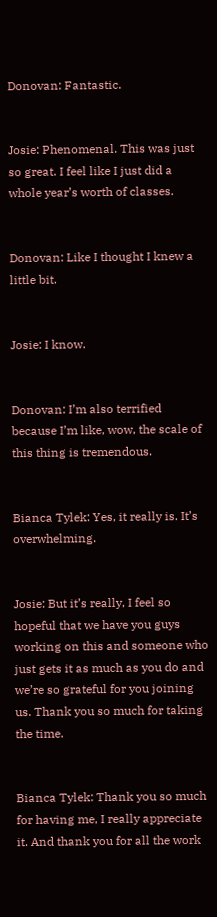Donovan: Fantastic.


Josie: Phenomenal. This was just so great. I feel like I just did a whole year’s worth of classes.


Donovan: Like I thought I knew a little bit.


Josie: I know.


Donovan: I’m also terrified because I’m like, wow, the scale of this thing is tremendous.


Bianca Tylek: Yes, it really is. It’s overwhelming.


Josie: But it’s really, I feel so hopeful that we have you guys working on this and someone who just gets it as much as you do and we’re so grateful for you joining us. Thank you so much for taking the time.


Bianca Tylek: Thank you so much for having me, I really appreciate it. And thank you for all the work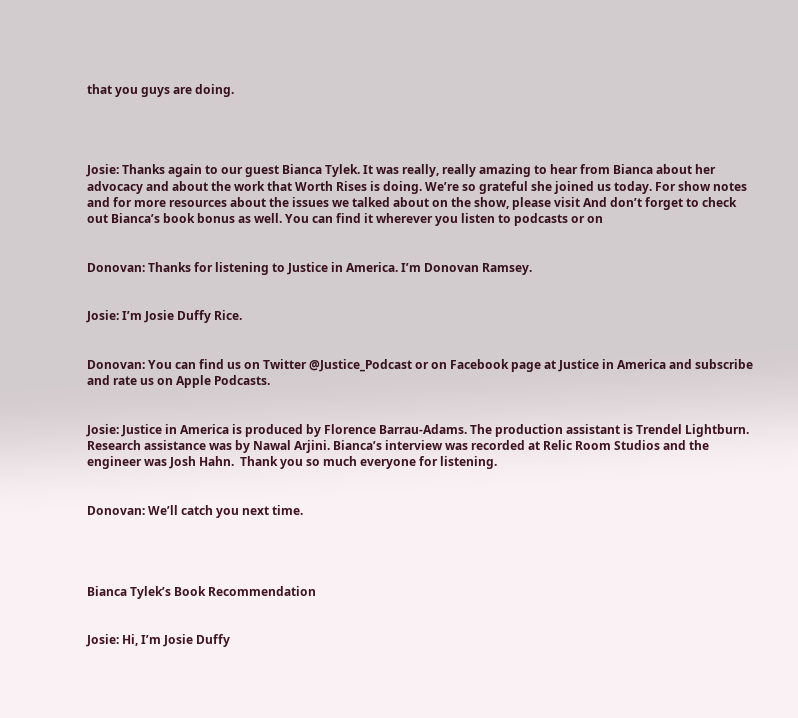that you guys are doing.




Josie: Thanks again to our guest Bianca Tylek. It was really, really amazing to hear from Bianca about her advocacy and about the work that Worth Rises is doing. We’re so grateful she joined us today. For show notes and for more resources about the issues we talked about on the show, please visit And don’t forget to check out Bianca’s book bonus as well. You can find it wherever you listen to podcasts or on


Donovan: Thanks for listening to Justice in America. I’m Donovan Ramsey.


Josie: I’m Josie Duffy Rice.


Donovan: You can find us on Twitter @Justice_Podcast or on Facebook page at Justice in America and subscribe and rate us on Apple Podcasts.


Josie: Justice in America is produced by Florence Barrau-Adams. The production assistant is Trendel Lightburn. Research assistance was by Nawal Arjini. Bianca’s interview was recorded at Relic Room Studios and the engineer was Josh Hahn.  Thank you so much everyone for listening.


Donovan: We’ll catch you next time.




Bianca Tylek’s Book Recommendation


Josie: Hi, I’m Josie Duffy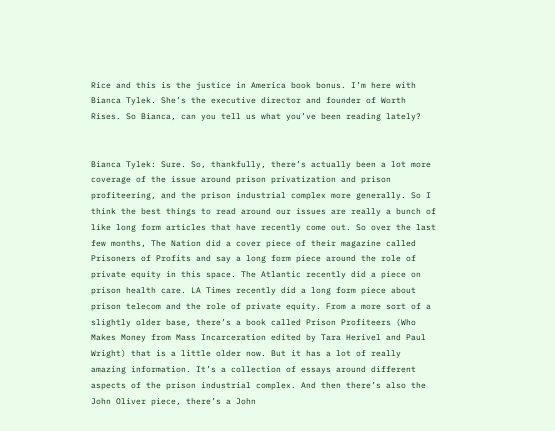Rice and this is the justice in America book bonus. I’m here with Bianca Tylek. She’s the executive director and founder of Worth Rises. So Bianca, can you tell us what you’ve been reading lately?


Bianca Tylek: Sure. So, thankfully, there’s actually been a lot more coverage of the issue around prison privatization and prison profiteering, and the prison industrial complex more generally. So I think the best things to read around our issues are really a bunch of like long form articles that have recently come out. So over the last few months, The Nation did a cover piece of their magazine called Prisoners of Profits and say a long form piece around the role of private equity in this space. The Atlantic recently did a piece on prison health care. LA Times recently did a long form piece about prison telecom and the role of private equity. From a more sort of a slightly older base, there’s a book called Prison Profiteers (Who Makes Money from Mass Incarceration edited by Tara Herivel and Paul Wright) that is a little older now. But it has a lot of really amazing information. It’s a collection of essays around different aspects of the prison industrial complex. And then there’s also the John Oliver piece, there’s a John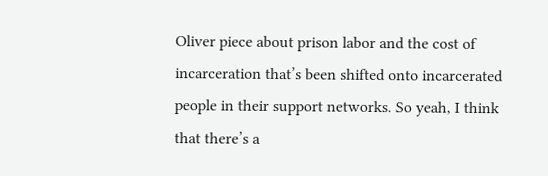Oliver piece about prison labor and the cost of incarceration that’s been shifted onto incarcerated people in their support networks. So yeah, I think that there’s a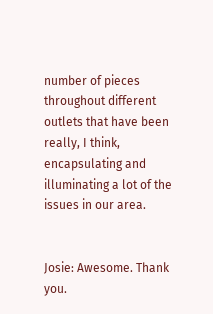number of pieces throughout different outlets that have been really, I think, encapsulating and illuminating a lot of the issues in our area.


Josie: Awesome. Thank you.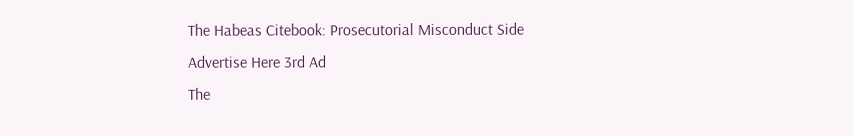The Habeas Citebook: Prosecutorial Misconduct Side
Advertise Here 3rd Ad
The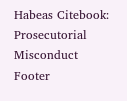Habeas Citebook: Prosecutorial Misconduct Footer